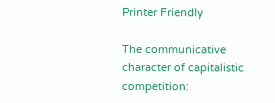Printer Friendly

The communicative character of capitalistic competition: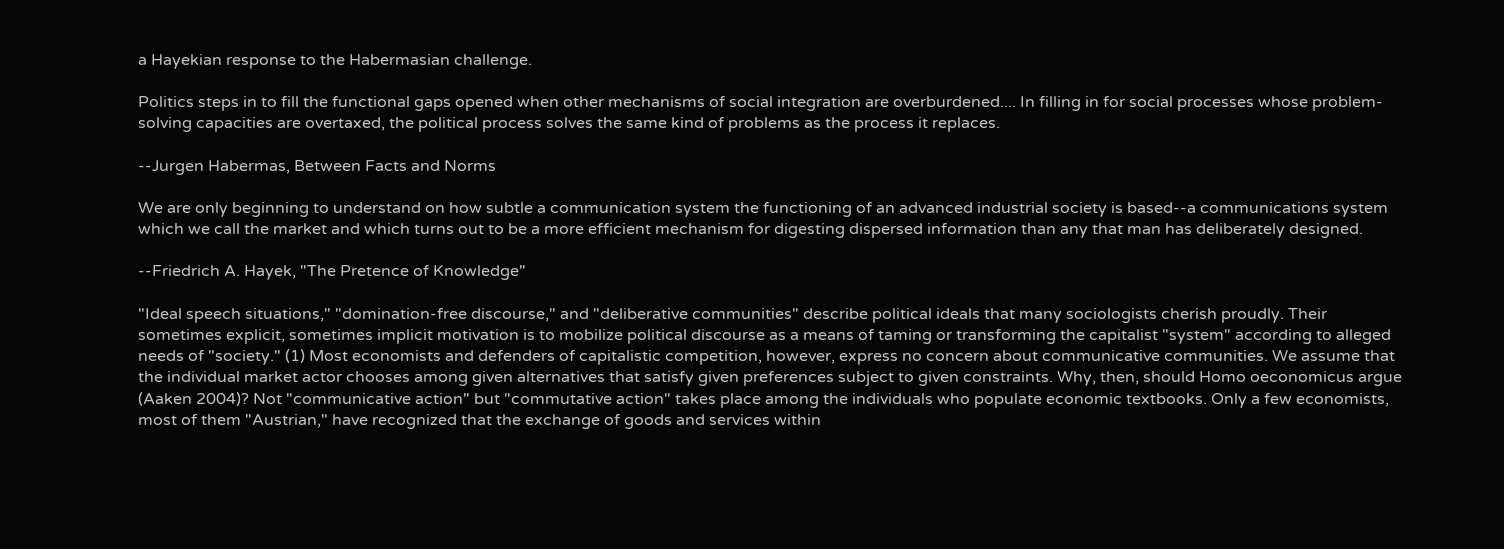a Hayekian response to the Habermasian challenge.

Politics steps in to fill the functional gaps opened when other mechanisms of social integration are overburdened.... In filling in for social processes whose problem-solving capacities are overtaxed, the political process solves the same kind of problems as the process it replaces.

--Jurgen Habermas, Between Facts and Norms

We are only beginning to understand on how subtle a communication system the functioning of an advanced industrial society is based--a communications system which we call the market and which turns out to be a more efficient mechanism for digesting dispersed information than any that man has deliberately designed.

--Friedrich A. Hayek, "The Pretence of Knowledge"

"Ideal speech situations," "domination-free discourse," and "deliberative communities" describe political ideals that many sociologists cherish proudly. Their sometimes explicit, sometimes implicit motivation is to mobilize political discourse as a means of taming or transforming the capitalist "system" according to alleged needs of "society." (1) Most economists and defenders of capitalistic competition, however, express no concern about communicative communities. We assume that the individual market actor chooses among given alternatives that satisfy given preferences subject to given constraints. Why, then, should Homo oeconomicus argue (Aaken 2004)? Not "communicative action" but "commutative action" takes place among the individuals who populate economic textbooks. Only a few economists, most of them "Austrian," have recognized that the exchange of goods and services within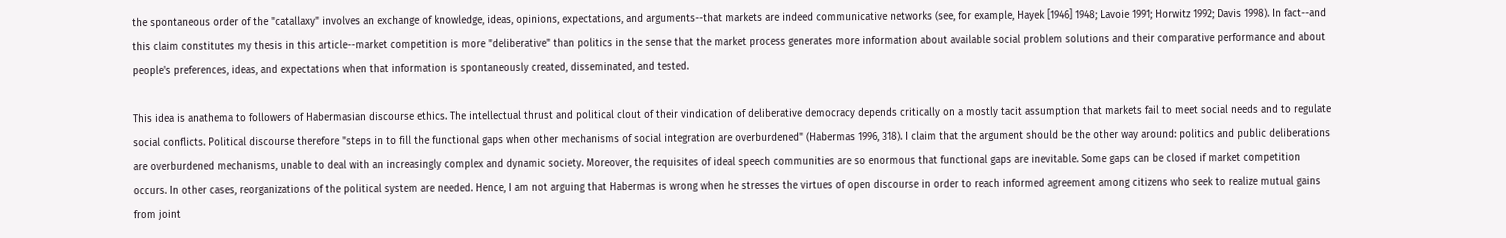the spontaneous order of the "catallaxy" involves an exchange of knowledge, ideas, opinions, expectations, and arguments--that markets are indeed communicative networks (see, for example, Hayek [1946] 1948; Lavoie 1991; Horwitz 1992; Davis 1998). In fact--and this claim constitutes my thesis in this article--market competition is more "deliberative" than politics in the sense that the market process generates more information about available social problem solutions and their comparative performance and about people's preferences, ideas, and expectations when that information is spontaneously created, disseminated, and tested.

This idea is anathema to followers of Habermasian discourse ethics. The intellectual thrust and political clout of their vindication of deliberative democracy depends critically on a mostly tacit assumption that markets fail to meet social needs and to regulate social conflicts. Political discourse therefore "steps in to fill the functional gaps when other mechanisms of social integration are overburdened" (Habermas 1996, 318). I claim that the argument should be the other way around: politics and public deliberations are overburdened mechanisms, unable to deal with an increasingly complex and dynamic society. Moreover, the requisites of ideal speech communities are so enormous that functional gaps are inevitable. Some gaps can be closed if market competition occurs. In other cases, reorganizations of the political system are needed. Hence, I am not arguing that Habermas is wrong when he stresses the virtues of open discourse in order to reach informed agreement among citizens who seek to realize mutual gains from joint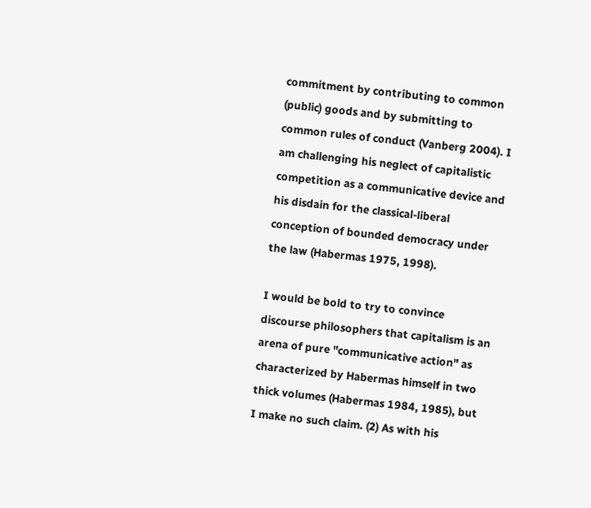commitment by contributing to common (public) goods and by submitting to common rules of conduct (Vanberg 2004). I am challenging his neglect of capitalistic competition as a communicative device and his disdain for the classical-liberal conception of bounded democracy under the law (Habermas 1975, 1998).

I would be bold to try to convince discourse philosophers that capitalism is an arena of pure "communicative action" as characterized by Habermas himself in two thick volumes (Habermas 1984, 1985), but I make no such claim. (2) As with his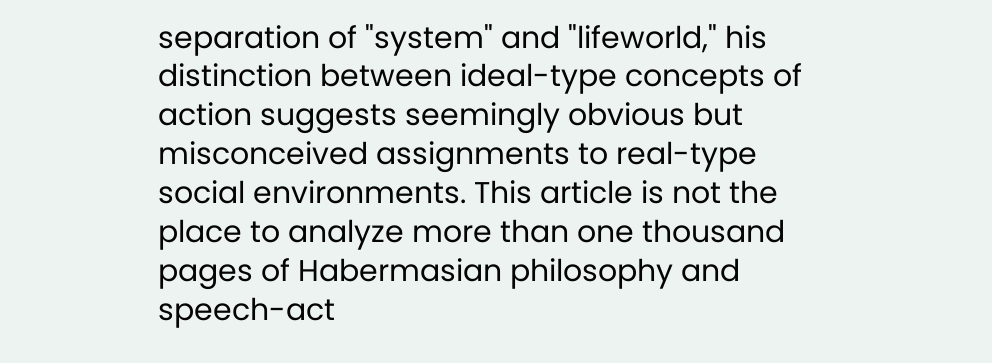separation of "system" and "lifeworld," his distinction between ideal-type concepts of action suggests seemingly obvious but misconceived assignments to real-type social environments. This article is not the place to analyze more than one thousand pages of Habermasian philosophy and speech-act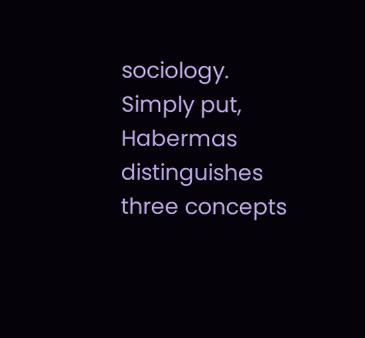sociology. Simply put, Habermas distinguishes three concepts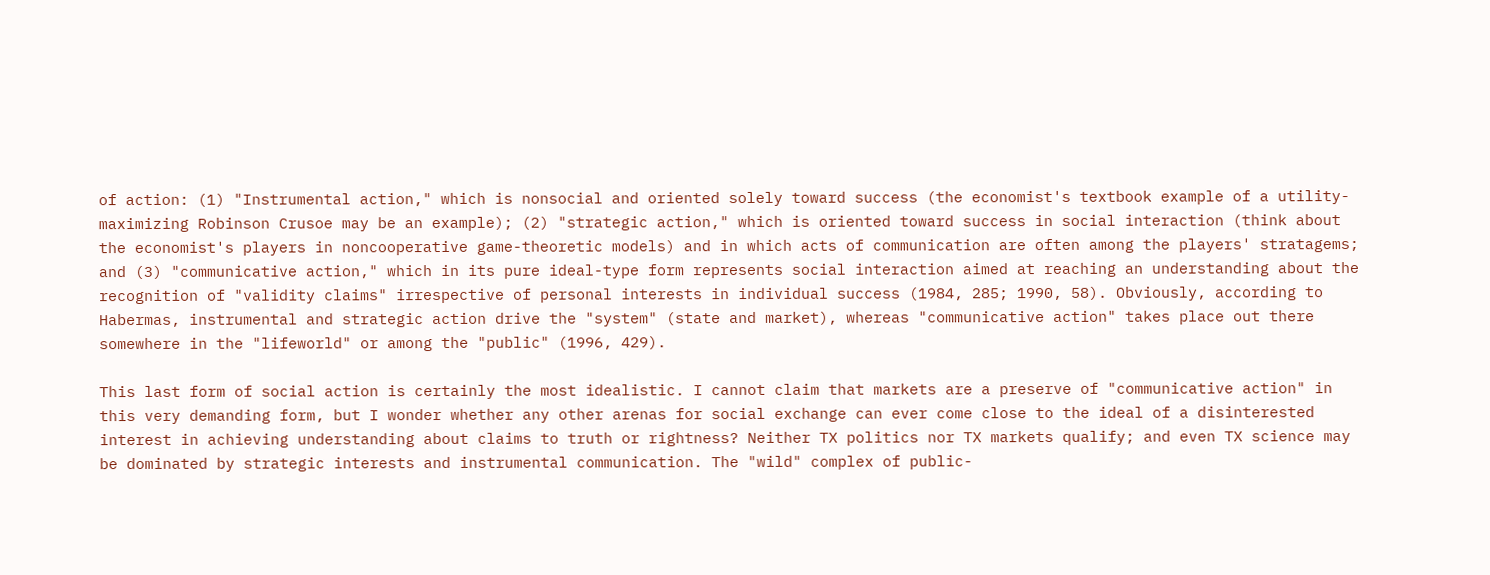of action: (1) "Instrumental action," which is nonsocial and oriented solely toward success (the economist's textbook example of a utility-maximizing Robinson Crusoe may be an example); (2) "strategic action," which is oriented toward success in social interaction (think about the economist's players in noncooperative game-theoretic models) and in which acts of communication are often among the players' stratagems; and (3) "communicative action," which in its pure ideal-type form represents social interaction aimed at reaching an understanding about the recognition of "validity claims" irrespective of personal interests in individual success (1984, 285; 1990, 58). Obviously, according to Habermas, instrumental and strategic action drive the "system" (state and market), whereas "communicative action" takes place out there somewhere in the "lifeworld" or among the "public" (1996, 429).

This last form of social action is certainly the most idealistic. I cannot claim that markets are a preserve of "communicative action" in this very demanding form, but I wonder whether any other arenas for social exchange can ever come close to the ideal of a disinterested interest in achieving understanding about claims to truth or rightness? Neither TX politics nor TX markets qualify; and even TX science may be dominated by strategic interests and instrumental communication. The "wild" complex of public-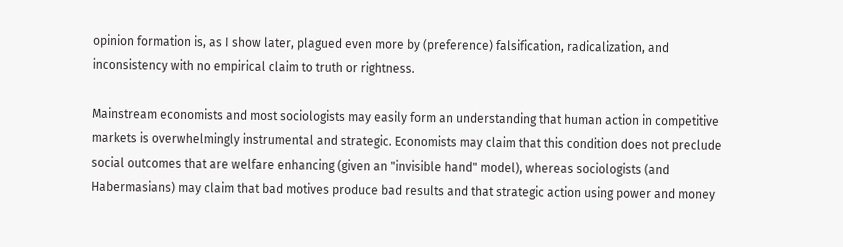opinion formation is, as I show later, plagued even more by (preference) falsification, radicalization, and inconsistency with no empirical claim to truth or rightness.

Mainstream economists and most sociologists may easily form an understanding that human action in competitive markets is overwhelmingly instrumental and strategic. Economists may claim that this condition does not preclude social outcomes that are welfare enhancing (given an "invisible hand" model), whereas sociologists (and Habermasians) may claim that bad motives produce bad results and that strategic action using power and money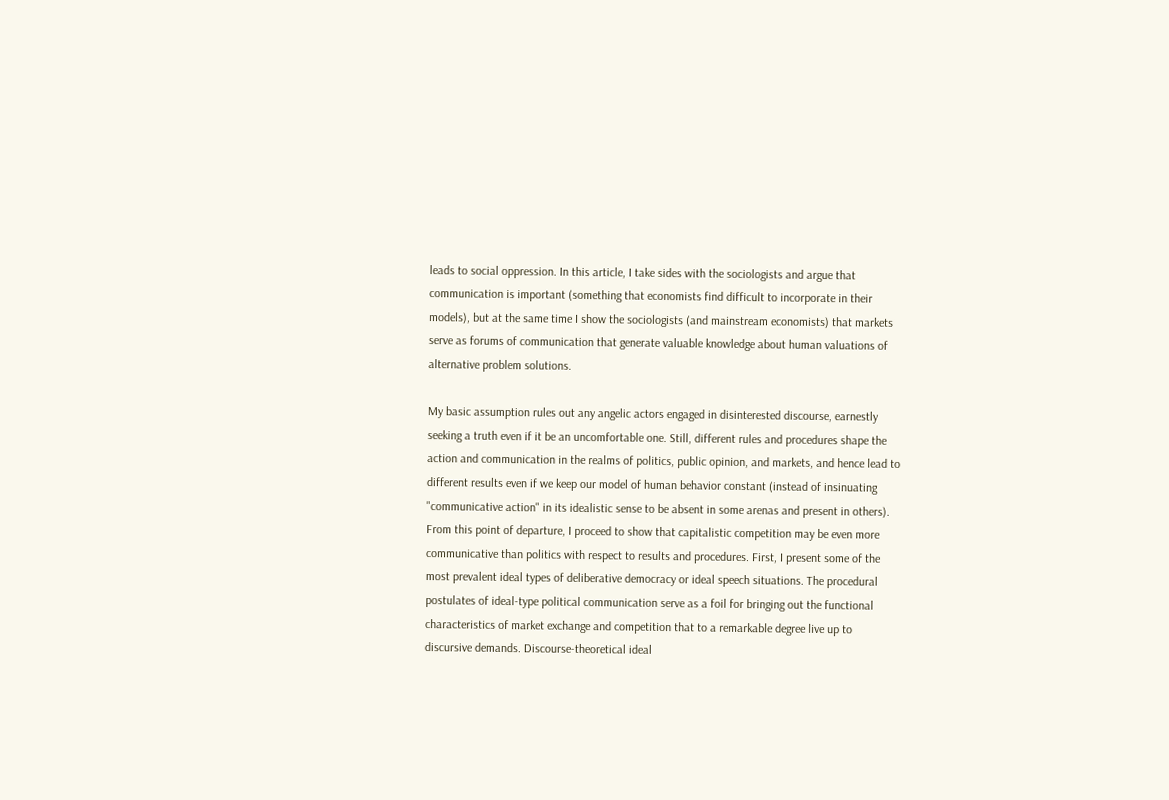leads to social oppression. In this article, I take sides with the sociologists and argue that communication is important (something that economists find difficult to incorporate in their models), but at the same time I show the sociologists (and mainstream economists) that markets serve as forums of communication that generate valuable knowledge about human valuations of alternative problem solutions.

My basic assumption rules out any angelic actors engaged in disinterested discourse, earnestly seeking a truth even if it be an uncomfortable one. Still, different rules and procedures shape the action and communication in the realms of politics, public opinion, and markets, and hence lead to different results even if we keep our model of human behavior constant (instead of insinuating "communicative action" in its idealistic sense to be absent in some arenas and present in others). From this point of departure, I proceed to show that capitalistic competition may be even more communicative than politics with respect to results and procedures. First, I present some of the most prevalent ideal types of deliberative democracy or ideal speech situations. The procedural postulates of ideal-type political communication serve as a foil for bringing out the functional characteristics of market exchange and competition that to a remarkable degree live up to discursive demands. Discourse-theoretical ideal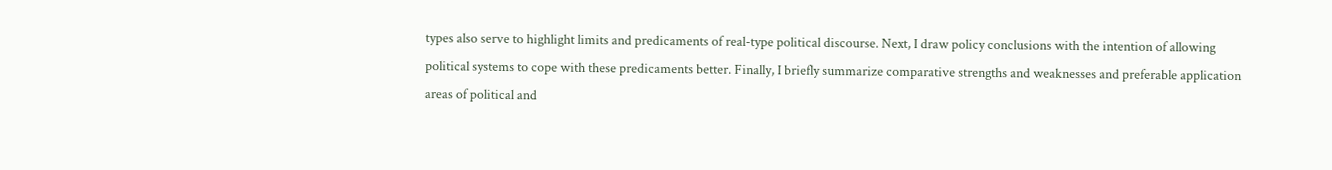types also serve to highlight limits and predicaments of real-type political discourse. Next, I draw policy conclusions with the intention of allowing political systems to cope with these predicaments better. Finally, I briefly summarize comparative strengths and weaknesses and preferable application areas of political and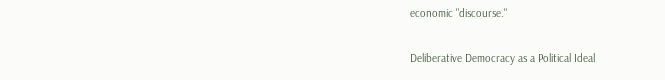economic "discourse."

Deliberative Democracy as a Political Ideal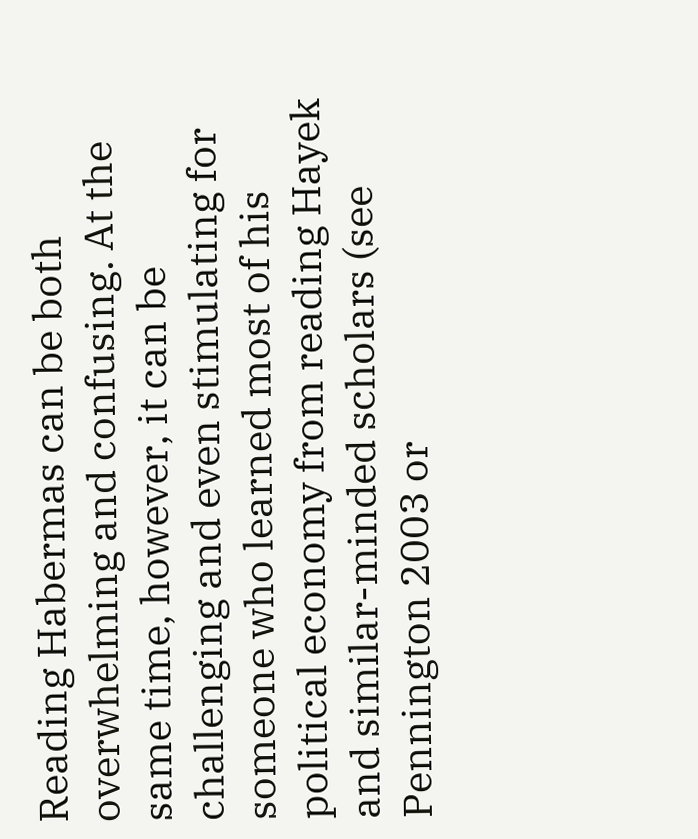Reading Habermas can be both overwhelming and confusing. At the same time, however, it can be challenging and even stimulating for someone who learned most of his political economy from reading Hayek and similar-minded scholars (see Pennington 2003 or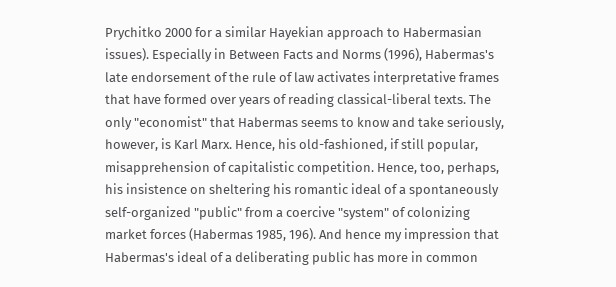Prychitko 2000 for a similar Hayekian approach to Habermasian issues). Especially in Between Facts and Norms (1996), Habermas's late endorsement of the rule of law activates interpretative frames that have formed over years of reading classical-liberal texts. The only "economist" that Habermas seems to know and take seriously, however, is Karl Marx. Hence, his old-fashioned, if still popular, misapprehension of capitalistic competition. Hence, too, perhaps, his insistence on sheltering his romantic ideal of a spontaneously self-organized "public" from a coercive "system" of colonizing market forces (Habermas 1985, 196). And hence my impression that Habermas's ideal of a deliberating public has more in common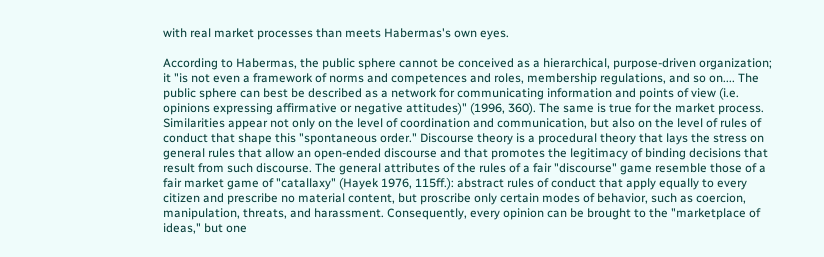with real market processes than meets Habermas's own eyes.

According to Habermas, the public sphere cannot be conceived as a hierarchical, purpose-driven organization; it "is not even a framework of norms and competences and roles, membership regulations, and so on.... The public sphere can best be described as a network for communicating information and points of view (i.e. opinions expressing affirmative or negative attitudes)" (1996, 360). The same is true for the market process. Similarities appear not only on the level of coordination and communication, but also on the level of rules of conduct that shape this "spontaneous order." Discourse theory is a procedural theory that lays the stress on general rules that allow an open-ended discourse and that promotes the legitimacy of binding decisions that result from such discourse. The general attributes of the rules of a fair "discourse" game resemble those of a fair market game of "catallaxy" (Hayek 1976, 115ff.): abstract rules of conduct that apply equally to every citizen and prescribe no material content, but proscribe only certain modes of behavior, such as coercion, manipulation, threats, and harassment. Consequently, every opinion can be brought to the "marketplace of ideas," but one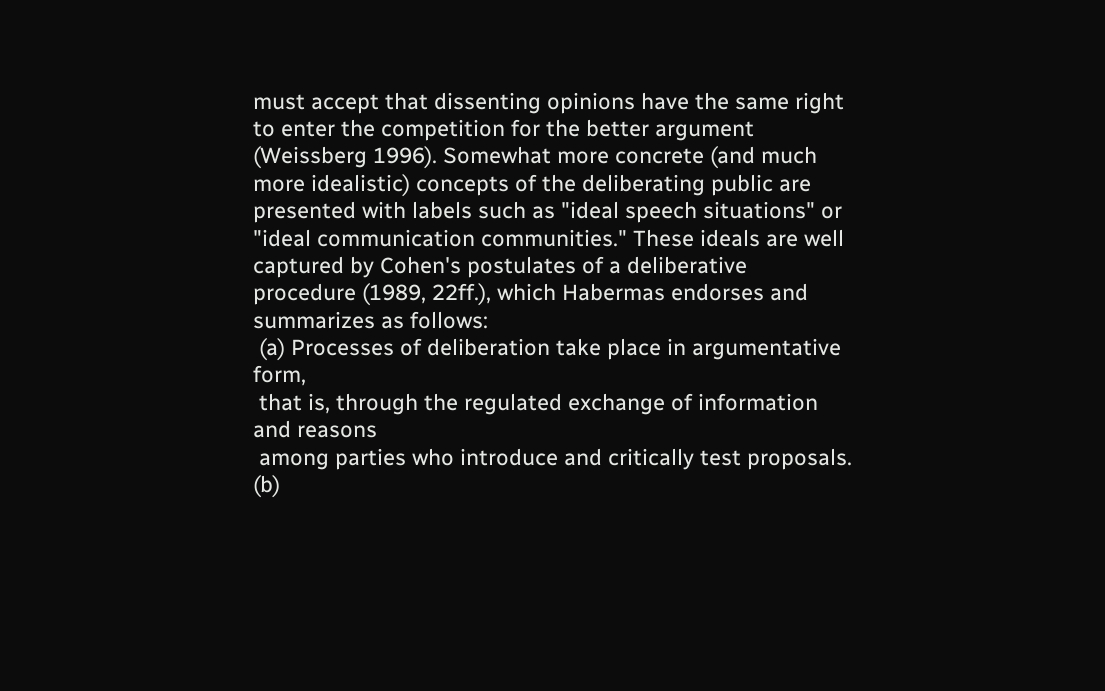must accept that dissenting opinions have the same right to enter the competition for the better argument (Weissberg 1996). Somewhat more concrete (and much more idealistic) concepts of the deliberating public are presented with labels such as "ideal speech situations" or "ideal communication communities." These ideals are well captured by Cohen's postulates of a deliberative procedure (1989, 22ff.), which Habermas endorses and summarizes as follows:
 (a) Processes of deliberation take place in argumentative form,
 that is, through the regulated exchange of information and reasons
 among parties who introduce and critically test proposals. (b)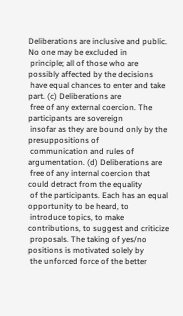Deliberations are inclusive and public. No one may be excluded in
 principle; all of those who are possibly affected by the decisions
 have equal chances to enter and take part. (c) Deliberations are
 free of any external coercion. The participants are sovereign
 insofar as they are bound only by the presuppositions of
 communication and rules of argumentation. (d) Deliberations are
 free of any internal coercion that could detract from the equality
 of the participants. Each has an equal opportunity to be heard, to
 introduce topics, to make contributions, to suggest and criticize
 proposals. The taking of yes/no positions is motivated solely by
 the unforced force of the better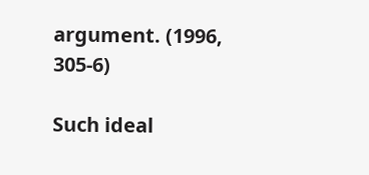argument. (1996, 305-6)

Such ideal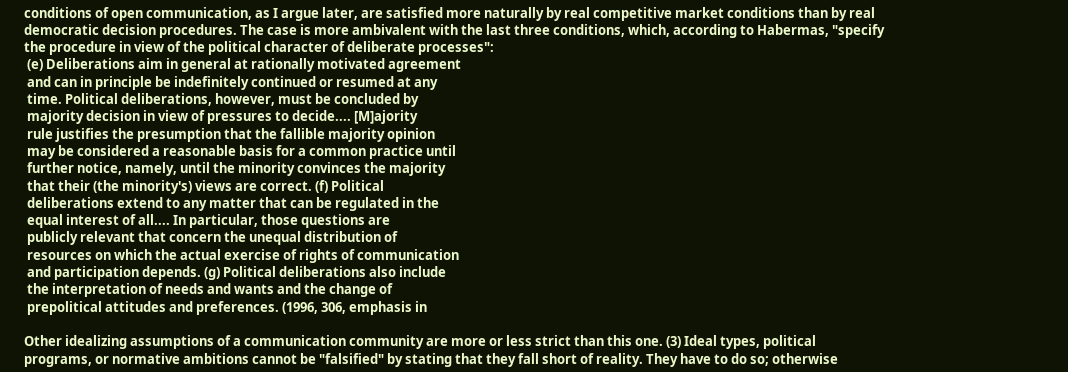conditions of open communication, as I argue later, are satisfied more naturally by real competitive market conditions than by real democratic decision procedures. The case is more ambivalent with the last three conditions, which, according to Habermas, "specify the procedure in view of the political character of deliberate processes":
 (e) Deliberations aim in general at rationally motivated agreement
 and can in principle be indefinitely continued or resumed at any
 time. Political deliberations, however, must be concluded by
 majority decision in view of pressures to decide.... [M]ajority
 rule justifies the presumption that the fallible majority opinion
 may be considered a reasonable basis for a common practice until
 further notice, namely, until the minority convinces the majority
 that their (the minority's) views are correct. (f) Political
 deliberations extend to any matter that can be regulated in the
 equal interest of all.... In particular, those questions are
 publicly relevant that concern the unequal distribution of
 resources on which the actual exercise of rights of communication
 and participation depends. (g) Political deliberations also include
 the interpretation of needs and wants and the change of
 prepolitical attitudes and preferences. (1996, 306, emphasis in

Other idealizing assumptions of a communication community are more or less strict than this one. (3) Ideal types, political programs, or normative ambitions cannot be "falsified" by stating that they fall short of reality. They have to do so; otherwise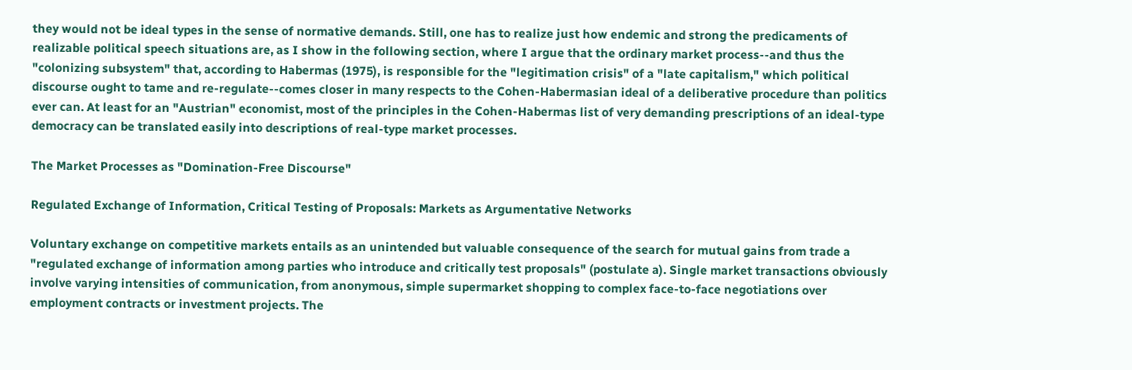they would not be ideal types in the sense of normative demands. Still, one has to realize just how endemic and strong the predicaments of realizable political speech situations are, as I show in the following section, where I argue that the ordinary market process--and thus the "colonizing subsystem" that, according to Habermas (1975), is responsible for the "legitimation crisis" of a "late capitalism," which political discourse ought to tame and re-regulate--comes closer in many respects to the Cohen-Habermasian ideal of a deliberative procedure than politics ever can. At least for an "Austrian" economist, most of the principles in the Cohen-Habermas list of very demanding prescriptions of an ideal-type democracy can be translated easily into descriptions of real-type market processes.

The Market Processes as "Domination-Free Discourse"

Regulated Exchange of Information, Critical Testing of Proposals: Markets as Argumentative Networks

Voluntary exchange on competitive markets entails as an unintended but valuable consequence of the search for mutual gains from trade a "regulated exchange of information among parties who introduce and critically test proposals" (postulate a). Single market transactions obviously involve varying intensities of communication, from anonymous, simple supermarket shopping to complex face-to-face negotiations over employment contracts or investment projects. The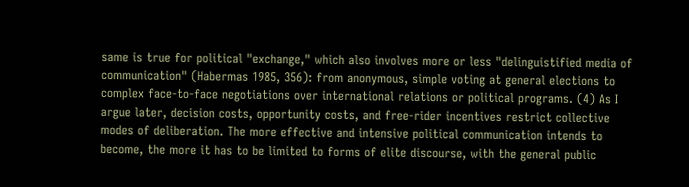same is true for political "exchange," which also involves more or less "delinguistified media of communication" (Habermas 1985, 356): from anonymous, simple voting at general elections to complex face-to-face negotiations over international relations or political programs. (4) As I argue later, decision costs, opportunity costs, and free-rider incentives restrict collective modes of deliberation. The more effective and intensive political communication intends to become, the more it has to be limited to forms of elite discourse, with the general public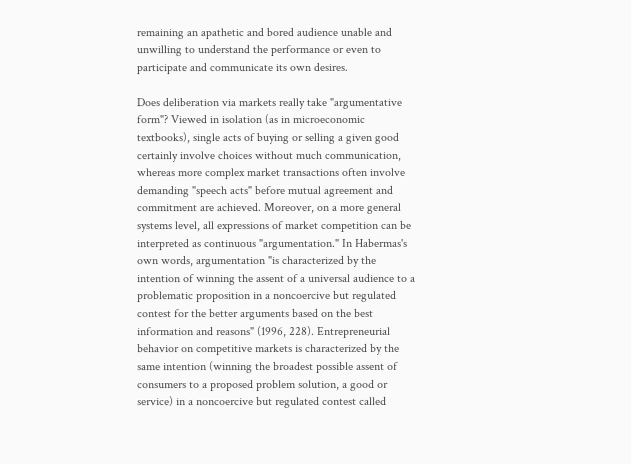remaining an apathetic and bored audience unable and unwilling to understand the performance or even to participate and communicate its own desires.

Does deliberation via markets really take "argumentative form"? Viewed in isolation (as in microeconomic textbooks), single acts of buying or selling a given good certainly involve choices without much communication, whereas more complex market transactions often involve demanding "speech acts" before mutual agreement and commitment are achieved. Moreover, on a more general systems level, all expressions of market competition can be interpreted as continuous "argumentation." In Habermas's own words, argumentation "is characterized by the intention of winning the assent of a universal audience to a problematic proposition in a noncoercive but regulated contest for the better arguments based on the best information and reasons" (1996, 228). Entrepreneurial behavior on competitive markets is characterized by the same intention (winning the broadest possible assent of consumers to a proposed problem solution, a good or service) in a noncoercive but regulated contest called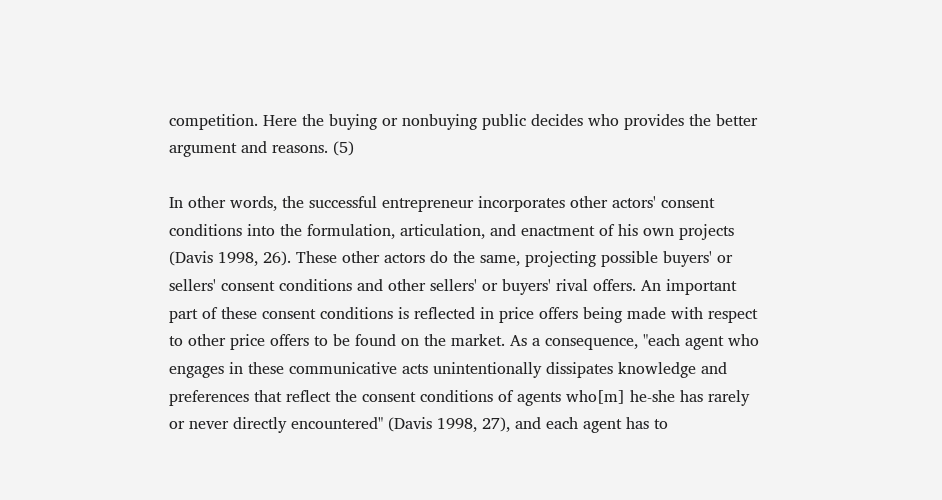competition. Here the buying or nonbuying public decides who provides the better argument and reasons. (5)

In other words, the successful entrepreneur incorporates other actors' consent conditions into the formulation, articulation, and enactment of his own projects (Davis 1998, 26). These other actors do the same, projecting possible buyers' or sellers' consent conditions and other sellers' or buyers' rival offers. An important part of these consent conditions is reflected in price offers being made with respect to other price offers to be found on the market. As a consequence, "each agent who engages in these communicative acts unintentionally dissipates knowledge and preferences that reflect the consent conditions of agents who[m] he-she has rarely or never directly encountered" (Davis 1998, 27), and each agent has to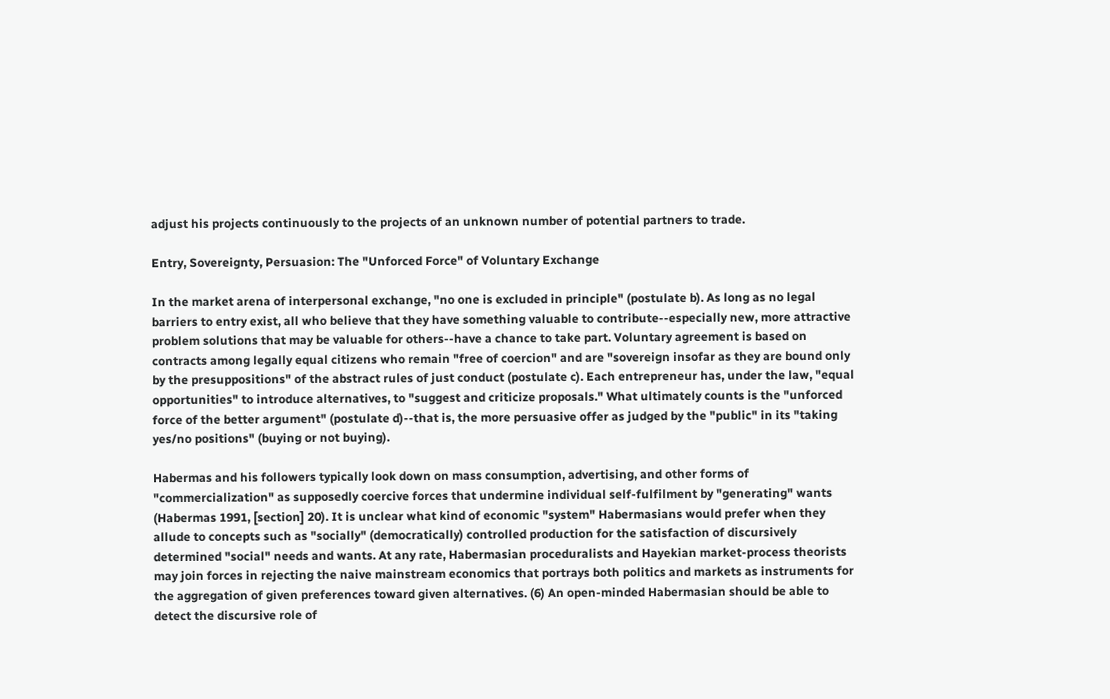adjust his projects continuously to the projects of an unknown number of potential partners to trade.

Entry, Sovereignty, Persuasion: The "Unforced Force" of Voluntary Exchange

In the market arena of interpersonal exchange, "no one is excluded in principle" (postulate b). As long as no legal barriers to entry exist, all who believe that they have something valuable to contribute--especially new, more attractive problem solutions that may be valuable for others--have a chance to take part. Voluntary agreement is based on contracts among legally equal citizens who remain "free of coercion" and are "sovereign insofar as they are bound only by the presuppositions" of the abstract rules of just conduct (postulate c). Each entrepreneur has, under the law, "equal opportunities" to introduce alternatives, to "suggest and criticize proposals." What ultimately counts is the "unforced force of the better argument" (postulate d)--that is, the more persuasive offer as judged by the "public" in its "taking yes/no positions" (buying or not buying).

Habermas and his followers typically look down on mass consumption, advertising, and other forms of "commercialization" as supposedly coercive forces that undermine individual self-fulfilment by "generating" wants (Habermas 1991, [section] 20). It is unclear what kind of economic "system" Habermasians would prefer when they allude to concepts such as "socially" (democratically) controlled production for the satisfaction of discursively determined "social" needs and wants. At any rate, Habermasian proceduralists and Hayekian market-process theorists may join forces in rejecting the naive mainstream economics that portrays both politics and markets as instruments for the aggregation of given preferences toward given alternatives. (6) An open-minded Habermasian should be able to detect the discursive role of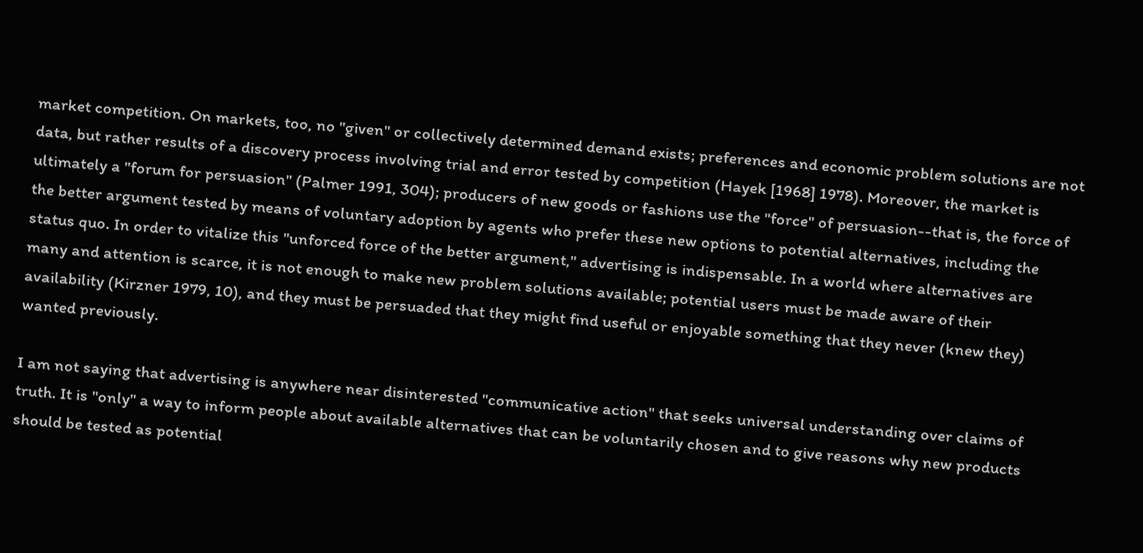market competition. On markets, too, no "given" or collectively determined demand exists; preferences and economic problem solutions are not data, but rather results of a discovery process involving trial and error tested by competition (Hayek [1968] 1978). Moreover, the market is ultimately a "forum for persuasion" (Palmer 1991, 304); producers of new goods or fashions use the "force" of persuasion--that is, the force of the better argument tested by means of voluntary adoption by agents who prefer these new options to potential alternatives, including the status quo. In order to vitalize this "unforced force of the better argument," advertising is indispensable. In a world where alternatives are many and attention is scarce, it is not enough to make new problem solutions available; potential users must be made aware of their availability (Kirzner 1979, 10), and they must be persuaded that they might find useful or enjoyable something that they never (knew they) wanted previously.

I am not saying that advertising is anywhere near disinterested "communicative action" that seeks universal understanding over claims of truth. It is "only" a way to inform people about available alternatives that can be voluntarily chosen and to give reasons why new products should be tested as potential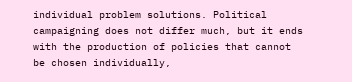individual problem solutions. Political campaigning does not differ much, but it ends with the production of policies that cannot be chosen individually,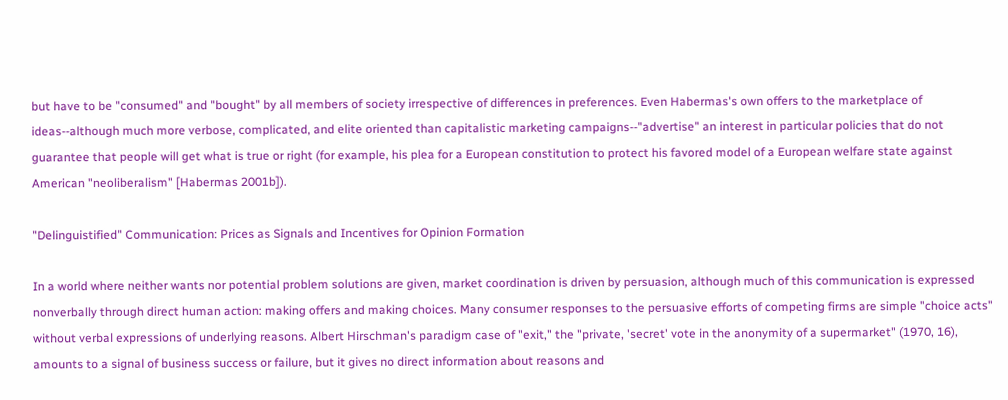but have to be "consumed" and "bought" by all members of society irrespective of differences in preferences. Even Habermas's own offers to the marketplace of ideas--although much more verbose, complicated, and elite oriented than capitalistic marketing campaigns--"advertise" an interest in particular policies that do not guarantee that people will get what is true or right (for example, his plea for a European constitution to protect his favored model of a European welfare state against American "neoliberalism" [Habermas 2001b]).

"Delinguistified" Communication: Prices as Signals and Incentives for Opinion Formation

In a world where neither wants nor potential problem solutions are given, market coordination is driven by persuasion, although much of this communication is expressed nonverbally through direct human action: making offers and making choices. Many consumer responses to the persuasive efforts of competing firms are simple "choice acts" without verbal expressions of underlying reasons. Albert Hirschman's paradigm case of "exit," the "private, 'secret' vote in the anonymity of a supermarket" (1970, 16), amounts to a signal of business success or failure, but it gives no direct information about reasons and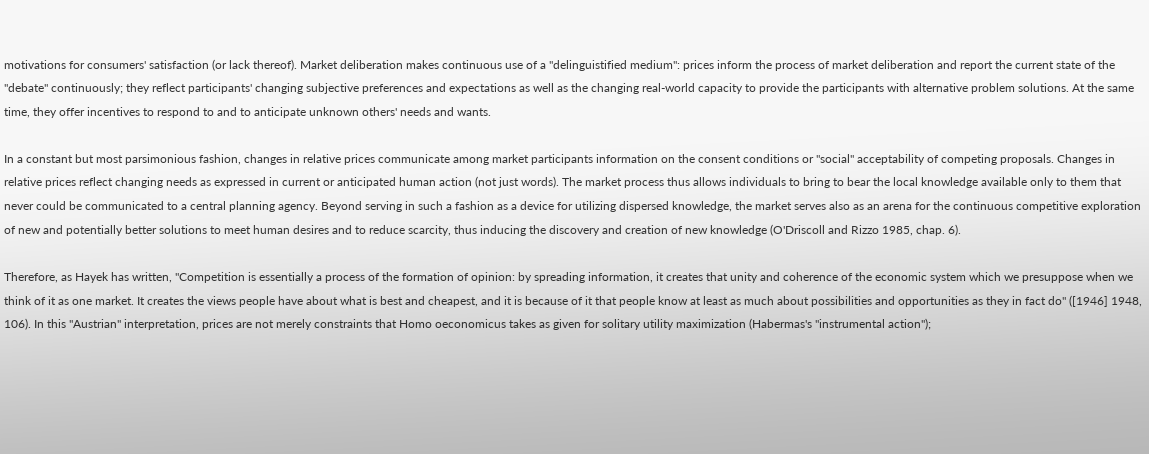motivations for consumers' satisfaction (or lack thereof). Market deliberation makes continuous use of a "delinguistified medium": prices inform the process of market deliberation and report the current state of the "debate" continuously; they reflect participants' changing subjective preferences and expectations as well as the changing real-world capacity to provide the participants with alternative problem solutions. At the same time, they offer incentives to respond to and to anticipate unknown others' needs and wants.

In a constant but most parsimonious fashion, changes in relative prices communicate among market participants information on the consent conditions or "social" acceptability of competing proposals. Changes in relative prices reflect changing needs as expressed in current or anticipated human action (not just words). The market process thus allows individuals to bring to bear the local knowledge available only to them that never could be communicated to a central planning agency. Beyond serving in such a fashion as a device for utilizing dispersed knowledge, the market serves also as an arena for the continuous competitive exploration of new and potentially better solutions to meet human desires and to reduce scarcity, thus inducing the discovery and creation of new knowledge (O'Driscoll and Rizzo 1985, chap. 6).

Therefore, as Hayek has written, "Competition is essentially a process of the formation of opinion: by spreading information, it creates that unity and coherence of the economic system which we presuppose when we think of it as one market. It creates the views people have about what is best and cheapest, and it is because of it that people know at least as much about possibilities and opportunities as they in fact do" ([1946] 1948, 106). In this "Austrian" interpretation, prices are not merely constraints that Homo oeconomicus takes as given for solitary utility maximization (Habermas's "instrumental action");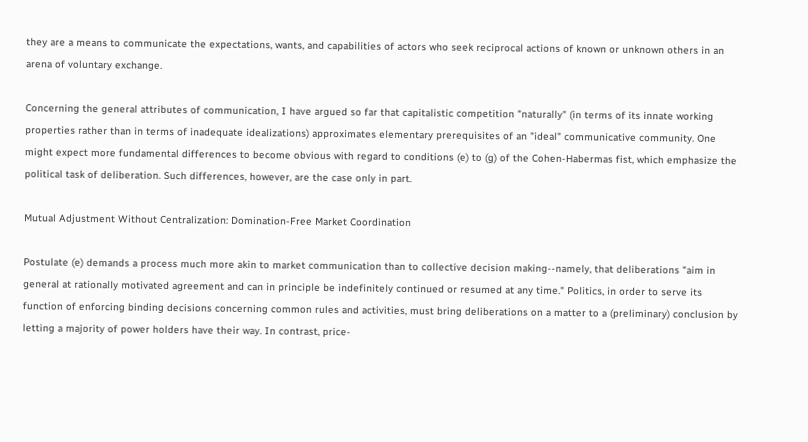they are a means to communicate the expectations, wants, and capabilities of actors who seek reciprocal actions of known or unknown others in an arena of voluntary exchange.

Concerning the general attributes of communication, I have argued so far that capitalistic competition "naturally" (in terms of its innate working properties rather than in terms of inadequate idealizations) approximates elementary prerequisites of an "ideal" communicative community. One might expect more fundamental differences to become obvious with regard to conditions (e) to (g) of the Cohen-Habermas fist, which emphasize the political task of deliberation. Such differences, however, are the case only in part.

Mutual Adjustment Without Centralization: Domination-Free Market Coordination

Postulate (e) demands a process much more akin to market communication than to collective decision making--namely, that deliberations "aim in general at rationally motivated agreement and can in principle be indefinitely continued or resumed at any time." Politics, in order to serve its function of enforcing binding decisions concerning common rules and activities, must bring deliberations on a matter to a (preliminary) conclusion by letting a majority of power holders have their way. In contrast, price-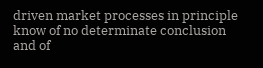driven market processes in principle know of no determinate conclusion and of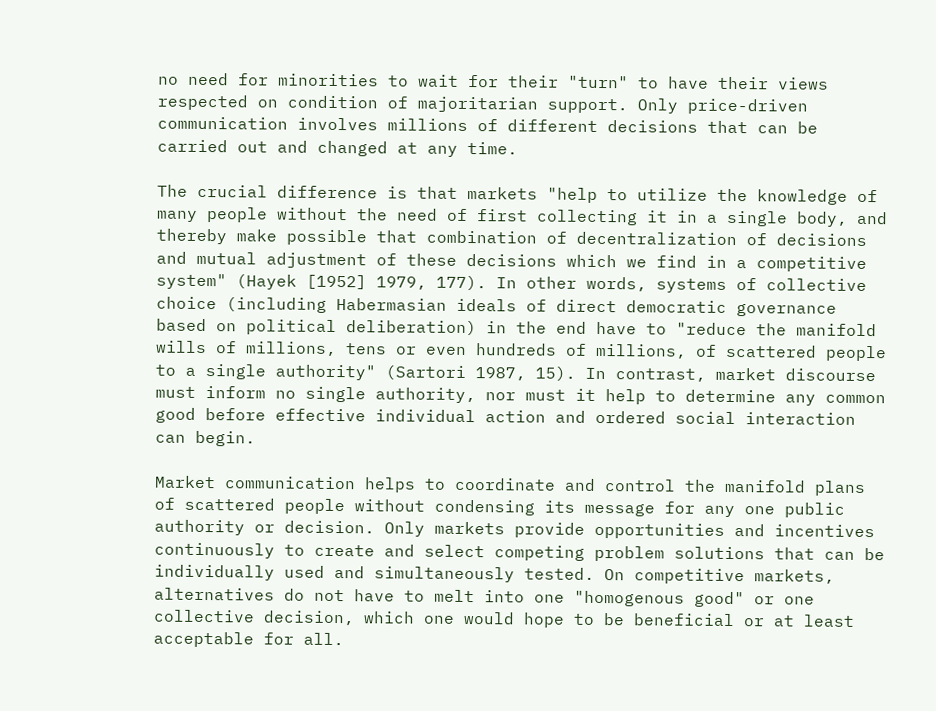no need for minorities to wait for their "turn" to have their views respected on condition of majoritarian support. Only price-driven communication involves millions of different decisions that can be carried out and changed at any time.

The crucial difference is that markets "help to utilize the knowledge of many people without the need of first collecting it in a single body, and thereby make possible that combination of decentralization of decisions and mutual adjustment of these decisions which we find in a competitive system" (Hayek [1952] 1979, 177). In other words, systems of collective choice (including Habermasian ideals of direct democratic governance based on political deliberation) in the end have to "reduce the manifold wills of millions, tens or even hundreds of millions, of scattered people to a single authority" (Sartori 1987, 15). In contrast, market discourse must inform no single authority, nor must it help to determine any common good before effective individual action and ordered social interaction can begin.

Market communication helps to coordinate and control the manifold plans of scattered people without condensing its message for any one public authority or decision. Only markets provide opportunities and incentives continuously to create and select competing problem solutions that can be individually used and simultaneously tested. On competitive markets, alternatives do not have to melt into one "homogenous good" or one collective decision, which one would hope to be beneficial or at least acceptable for all.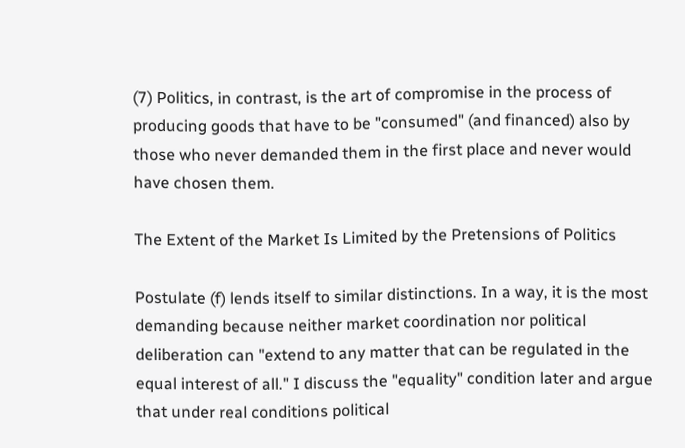(7) Politics, in contrast, is the art of compromise in the process of producing goods that have to be "consumed" (and financed) also by those who never demanded them in the first place and never would have chosen them.

The Extent of the Market Is Limited by the Pretensions of Politics

Postulate (f) lends itself to similar distinctions. In a way, it is the most demanding because neither market coordination nor political deliberation can "extend to any matter that can be regulated in the equal interest of all." I discuss the "equality" condition later and argue that under real conditions political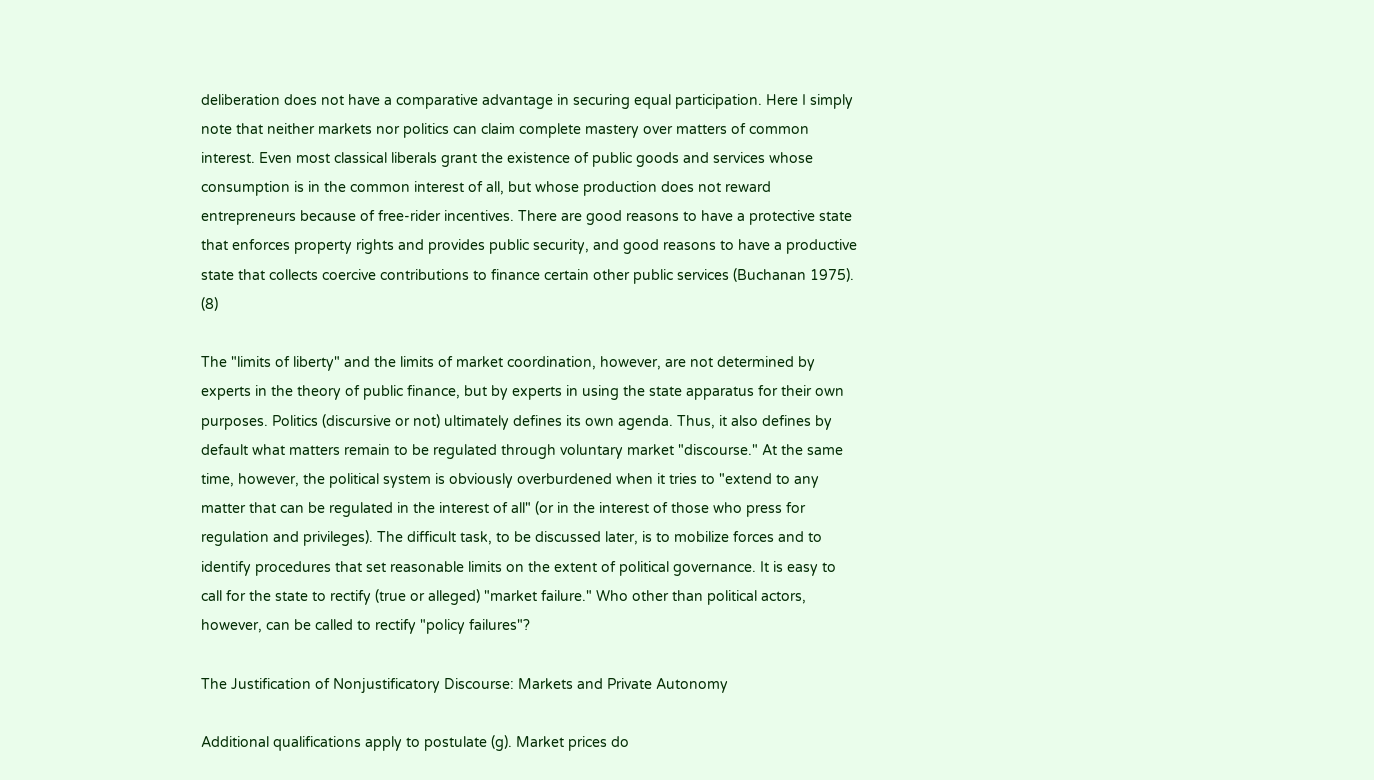deliberation does not have a comparative advantage in securing equal participation. Here I simply note that neither markets nor politics can claim complete mastery over matters of common interest. Even most classical liberals grant the existence of public goods and services whose consumption is in the common interest of all, but whose production does not reward entrepreneurs because of free-rider incentives. There are good reasons to have a protective state that enforces property rights and provides public security, and good reasons to have a productive state that collects coercive contributions to finance certain other public services (Buchanan 1975). (8)

The "limits of liberty" and the limits of market coordination, however, are not determined by experts in the theory of public finance, but by experts in using the state apparatus for their own purposes. Politics (discursive or not) ultimately defines its own agenda. Thus, it also defines by default what matters remain to be regulated through voluntary market "discourse." At the same time, however, the political system is obviously overburdened when it tries to "extend to any matter that can be regulated in the interest of all" (or in the interest of those who press for regulation and privileges). The difficult task, to be discussed later, is to mobilize forces and to identify procedures that set reasonable limits on the extent of political governance. It is easy to call for the state to rectify (true or alleged) "market failure." Who other than political actors, however, can be called to rectify "policy failures"?

The Justification of Nonjustificatory Discourse: Markets and Private Autonomy

Additional qualifications apply to postulate (g). Market prices do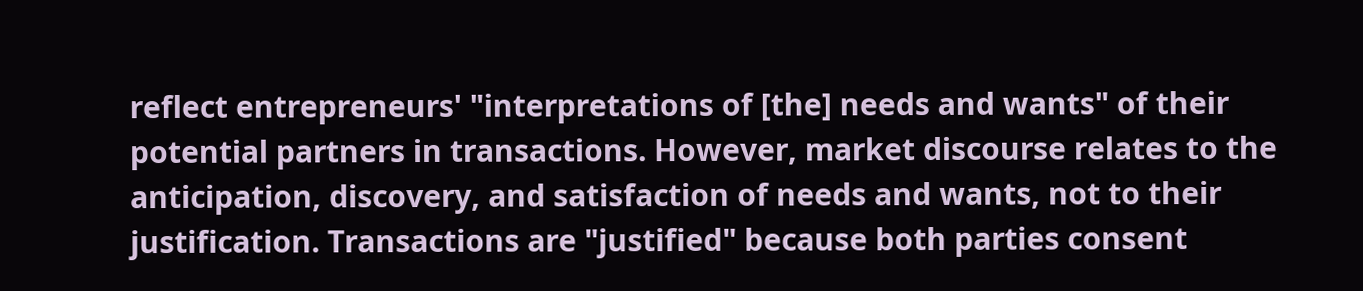reflect entrepreneurs' "interpretations of [the] needs and wants" of their potential partners in transactions. However, market discourse relates to the anticipation, discovery, and satisfaction of needs and wants, not to their justification. Transactions are "justified" because both parties consent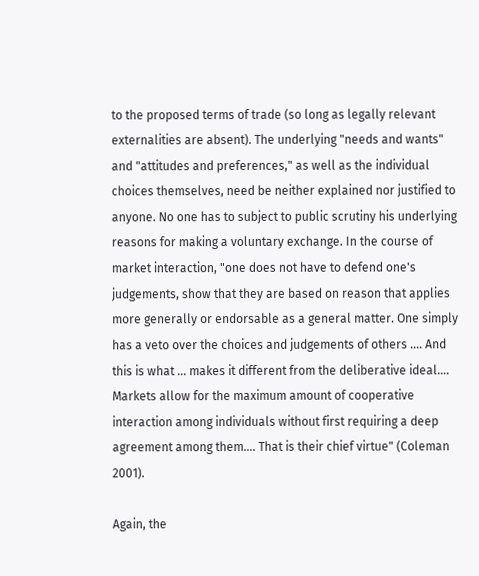to the proposed terms of trade (so long as legally relevant externalities are absent). The underlying "needs and wants" and "attitudes and preferences," as well as the individual choices themselves, need be neither explained nor justified to anyone. No one has to subject to public scrutiny his underlying reasons for making a voluntary exchange. In the course of market interaction, "one does not have to defend one's judgements, show that they are based on reason that applies more generally or endorsable as a general matter. One simply has a veto over the choices and judgements of others .... And this is what ... makes it different from the deliberative ideal.... Markets allow for the maximum amount of cooperative interaction among individuals without first requiring a deep agreement among them.... That is their chief virtue" (Coleman 2001).

Again, the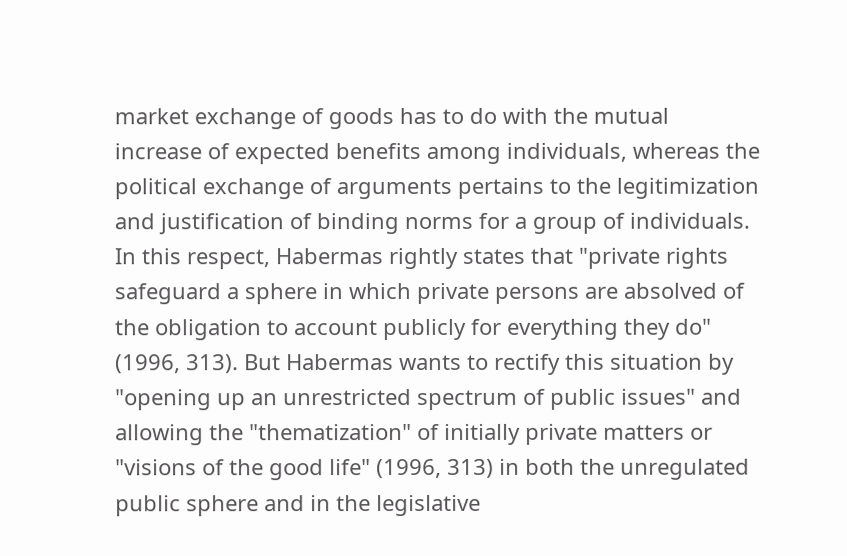market exchange of goods has to do with the mutual increase of expected benefits among individuals, whereas the political exchange of arguments pertains to the legitimization and justification of binding norms for a group of individuals. In this respect, Habermas rightly states that "private rights safeguard a sphere in which private persons are absolved of the obligation to account publicly for everything they do" (1996, 313). But Habermas wants to rectify this situation by "opening up an unrestricted spectrum of public issues" and allowing the "thematization" of initially private matters or "visions of the good life" (1996, 313) in both the unregulated public sphere and in the legislative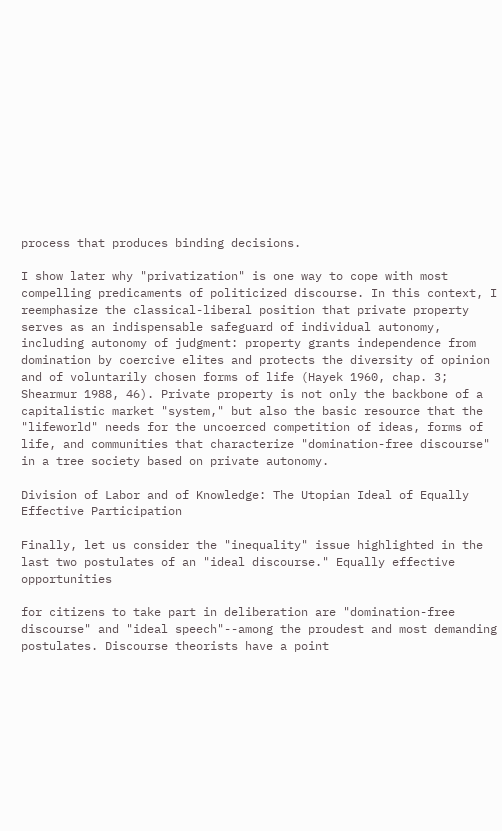process that produces binding decisions.

I show later why "privatization" is one way to cope with most compelling predicaments of politicized discourse. In this context, I reemphasize the classical-liberal position that private property serves as an indispensable safeguard of individual autonomy, including autonomy of judgment: property grants independence from domination by coercive elites and protects the diversity of opinion and of voluntarily chosen forms of life (Hayek 1960, chap. 3; Shearmur 1988, 46). Private property is not only the backbone of a capitalistic market "system," but also the basic resource that the "lifeworld" needs for the uncoerced competition of ideas, forms of life, and communities that characterize "domination-free discourse" in a tree society based on private autonomy.

Division of Labor and of Knowledge: The Utopian Ideal of Equally Effective Participation

Finally, let us consider the "inequality" issue highlighted in the last two postulates of an "ideal discourse." Equally effective opportunities

for citizens to take part in deliberation are "domination-free discourse" and "ideal speech"--among the proudest and most demanding postulates. Discourse theorists have a point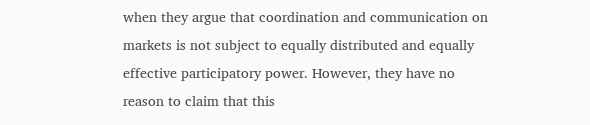when they argue that coordination and communication on markets is not subject to equally distributed and equally effective participatory power. However, they have no reason to claim that this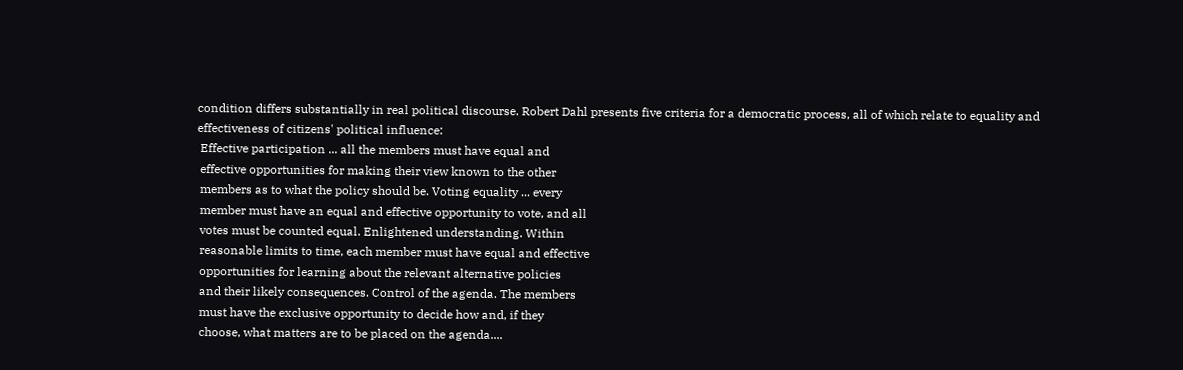condition differs substantially in real political discourse. Robert Dahl presents five criteria for a democratic process, all of which relate to equality and effectiveness of citizens' political influence:
 Effective participation ... all the members must have equal and
 effective opportunities for making their view known to the other
 members as to what the policy should be. Voting equality ... every
 member must have an equal and effective opportunity to vote, and all
 votes must be counted equal. Enlightened understanding. Within
 reasonable limits to time, each member must have equal and effective
 opportunities for learning about the relevant alternative policies
 and their likely consequences. Control of the agenda. The members
 must have the exclusive opportunity to decide how and, if they
 choose, what matters are to be placed on the agenda....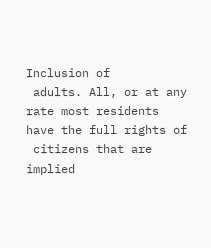Inclusion of
 adults. All, or at any rate most residents have the full rights of
 citizens that are implied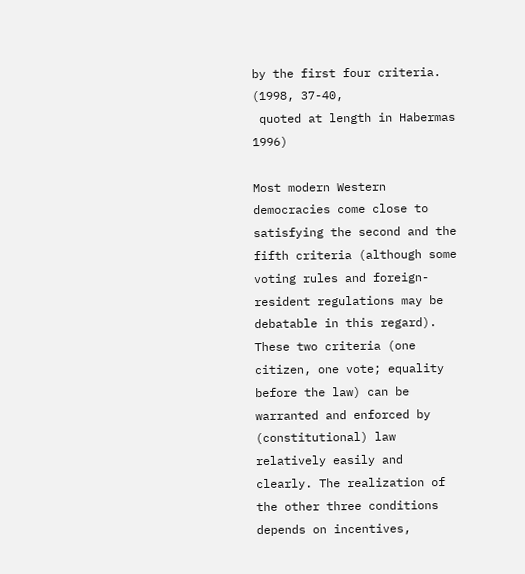by the first four criteria. (1998, 37-40,
 quoted at length in Habermas 1996)

Most modern Western democracies come close to satisfying the second and the fifth criteria (although some voting rules and foreign-resident regulations may be debatable in this regard). These two criteria (one citizen, one vote; equality before the law) can be warranted and enforced by (constitutional) law relatively easily and clearly. The realization of the other three conditions depends on incentives,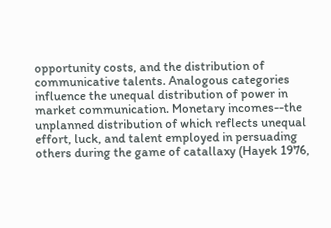opportunity costs, and the distribution of communicative talents. Analogous categories influence the unequal distribution of power in market communication. Monetary incomes--the unplanned distribution of which reflects unequal effort, luck, and talent employed in persuading others during the game of catallaxy (Hayek 1976,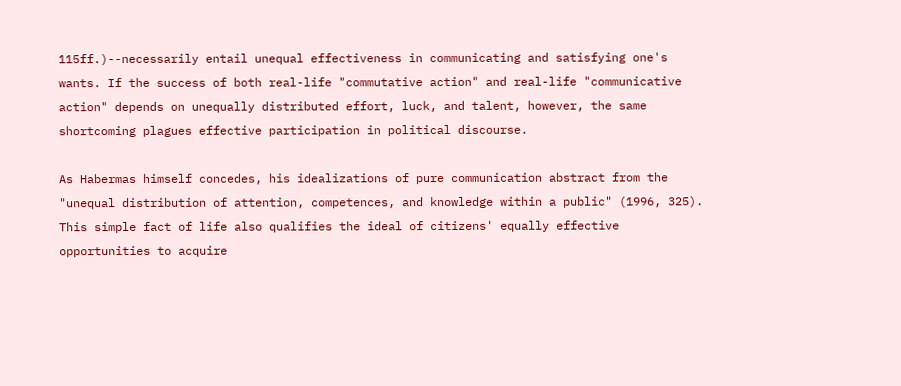115ff.)--necessarily entail unequal effectiveness in communicating and satisfying one's wants. If the success of both real-life "commutative action" and real-life "communicative action" depends on unequally distributed effort, luck, and talent, however, the same shortcoming plagues effective participation in political discourse.

As Habermas himself concedes, his idealizations of pure communication abstract from the "unequal distribution of attention, competences, and knowledge within a public" (1996, 325). This simple fact of life also qualifies the ideal of citizens' equally effective opportunities to acquire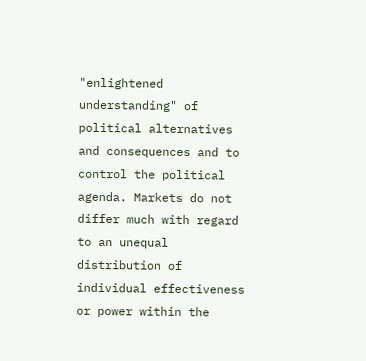"enlightened understanding" of political alternatives and consequences and to control the political agenda. Markets do not differ much with regard to an unequal distribution of individual effectiveness or power within the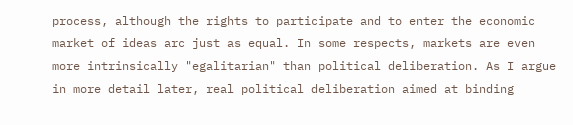process, although the rights to participate and to enter the economic market of ideas arc just as equal. In some respects, markets are even more intrinsically "egalitarian" than political deliberation. As I argue in more detail later, real political deliberation aimed at binding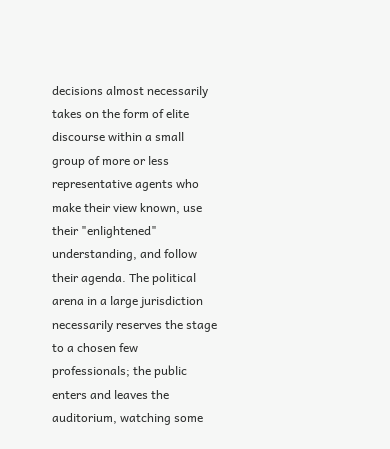decisions almost necessarily takes on the form of elite discourse within a small group of more or less representative agents who make their view known, use their "enlightened" understanding, and follow their agenda. The political arena in a large jurisdiction necessarily reserves the stage to a chosen few professionals; the public enters and leaves the auditorium, watching some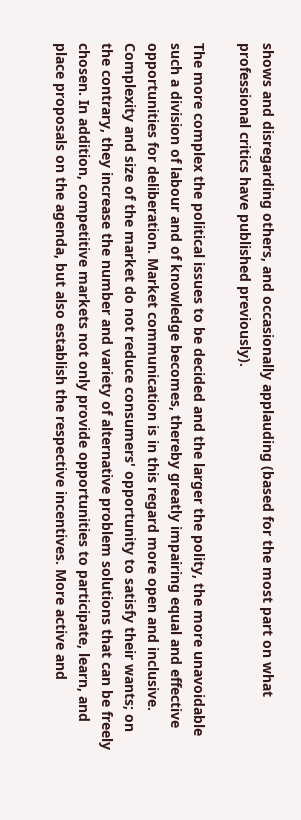shows and disregarding others, and occasionally applauding (based for the most part on what professional critics have published previously).

The more complex the political issues to be decided and the larger the polity, the more unavoidable such a division of labour and of knowledge becomes, thereby greatly impairing equal and effective opportunities for deliberation. Market communication is in this regard more open and inclusive. Complexity and size of the market do not reduce consumers' opportunity to satisfy their wants; on the contrary, they increase the number and variety of alternative problem solutions that can be freely chosen. In addition, competitive markets not only provide opportunities to participate, learn, and place proposals on the agenda, but also establish the respective incentives. More active and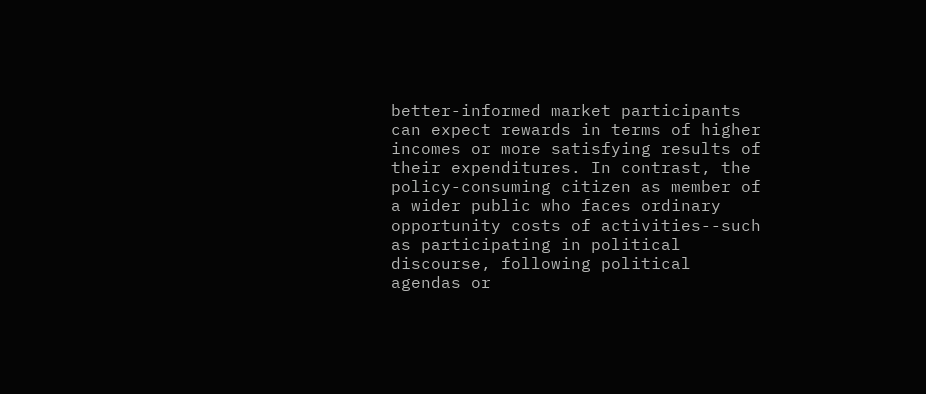better-informed market participants can expect rewards in terms of higher incomes or more satisfying results of their expenditures. In contrast, the policy-consuming citizen as member of a wider public who faces ordinary opportunity costs of activities--such as participating in political discourse, following political agendas or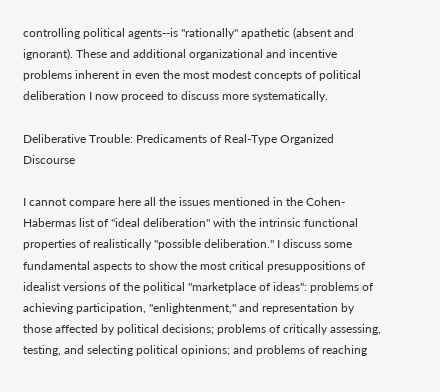controlling political agents--is "rationally" apathetic (absent and ignorant). These and additional organizational and incentive problems inherent in even the most modest concepts of political deliberation I now proceed to discuss more systematically.

Deliberative Trouble: Predicaments of Real-Type Organized Discourse

I cannot compare here all the issues mentioned in the Cohen-Habermas list of "ideal deliberation" with the intrinsic functional properties of realistically "possible deliberation." I discuss some fundamental aspects to show the most critical presuppositions of idealist versions of the political "marketplace of ideas": problems of achieving participation, "enlightenment," and representation by those affected by political decisions; problems of critically assessing, testing, and selecting political opinions; and problems of reaching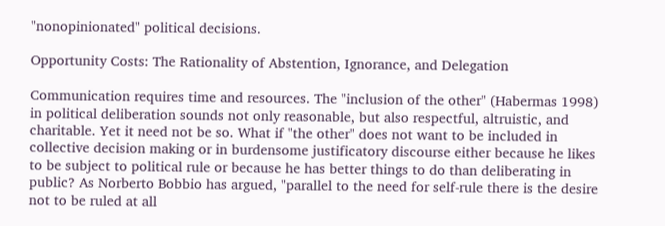"nonopinionated" political decisions.

Opportunity Costs: The Rationality of Abstention, Ignorance, and Delegation

Communication requires time and resources. The "inclusion of the other" (Habermas 1998) in political deliberation sounds not only reasonable, but also respectful, altruistic, and charitable. Yet it need not be so. What if "the other" does not want to be included in collective decision making or in burdensome justificatory discourse either because he likes to be subject to political rule or because he has better things to do than deliberating in public? As Norberto Bobbio has argued, "parallel to the need for self-rule there is the desire not to be ruled at all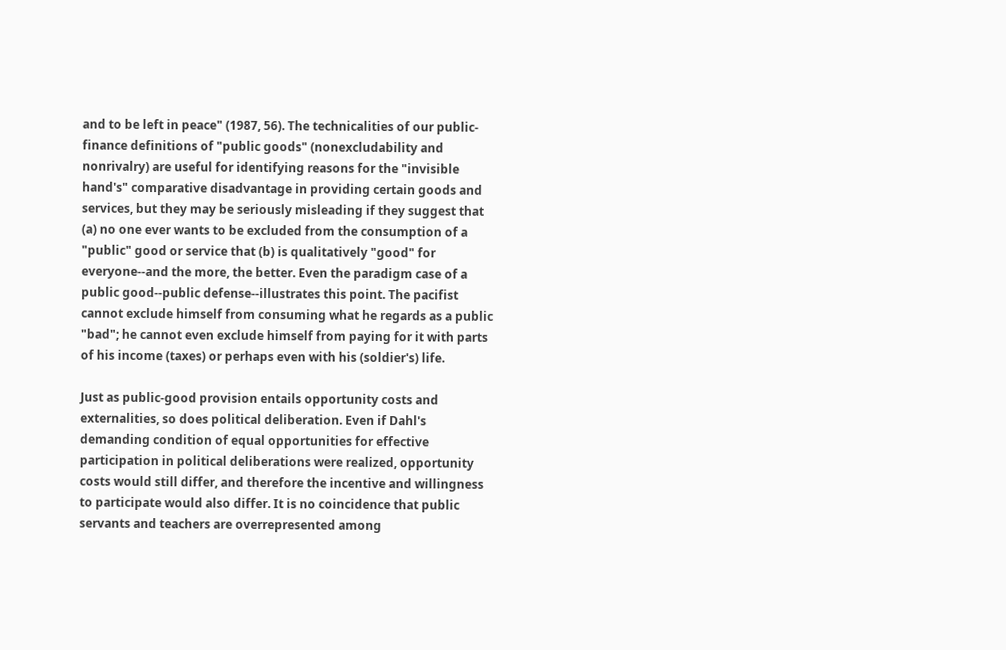and to be left in peace" (1987, 56). The technicalities of our public-finance definitions of "public goods" (nonexcludability and nonrivalry) are useful for identifying reasons for the "invisible hand's" comparative disadvantage in providing certain goods and services, but they may be seriously misleading if they suggest that (a) no one ever wants to be excluded from the consumption of a "public" good or service that (b) is qualitatively "good" for everyone--and the more, the better. Even the paradigm case of a public good--public defense--illustrates this point. The pacifist cannot exclude himself from consuming what he regards as a public "bad"; he cannot even exclude himself from paying for it with parts of his income (taxes) or perhaps even with his (soldier's) life.

Just as public-good provision entails opportunity costs and externalities, so does political deliberation. Even if Dahl's demanding condition of equal opportunities for effective participation in political deliberations were realized, opportunity costs would still differ, and therefore the incentive and willingness to participate would also differ. It is no coincidence that public servants and teachers are overrepresented among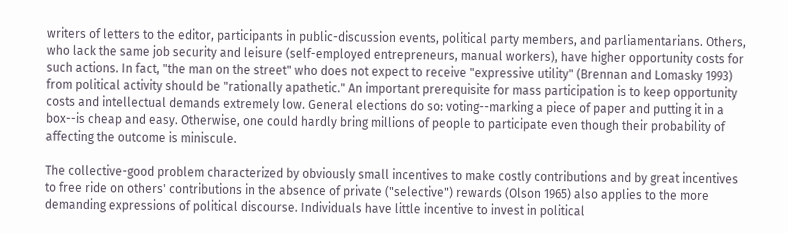writers of letters to the editor, participants in public-discussion events, political party members, and parliamentarians. Others, who lack the same job security and leisure (self-employed entrepreneurs, manual workers), have higher opportunity costs for such actions. In fact, "the man on the street" who does not expect to receive "expressive utility" (Brennan and Lomasky 1993) from political activity should be "rationally apathetic." An important prerequisite for mass participation is to keep opportunity costs and intellectual demands extremely low. General elections do so: voting--marking a piece of paper and putting it in a box--is cheap and easy. Otherwise, one could hardly bring millions of people to participate even though their probability of affecting the outcome is miniscule.

The collective-good problem characterized by obviously small incentives to make costly contributions and by great incentives to free ride on others' contributions in the absence of private ("selective") rewards (Olson 1965) also applies to the more demanding expressions of political discourse. Individuals have little incentive to invest in political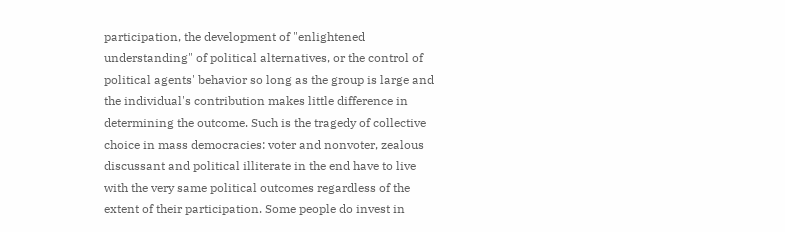participation, the development of "enlightened understanding" of political alternatives, or the control of political agents' behavior so long as the group is large and the individual's contribution makes little difference in determining the outcome. Such is the tragedy of collective choice in mass democracies: voter and nonvoter, zealous discussant and political illiterate in the end have to live with the very same political outcomes regardless of the extent of their participation. Some people do invest in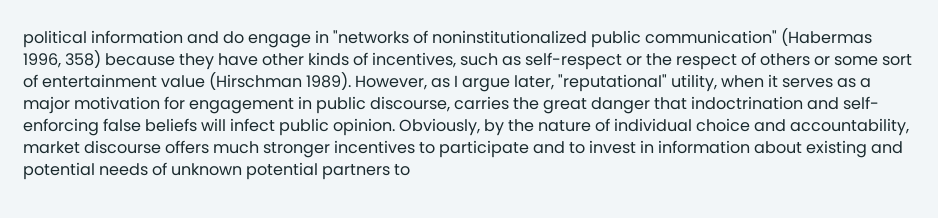political information and do engage in "networks of noninstitutionalized public communication" (Habermas 1996, 358) because they have other kinds of incentives, such as self-respect or the respect of others or some sort of entertainment value (Hirschman 1989). However, as I argue later, "reputational" utility, when it serves as a major motivation for engagement in public discourse, carries the great danger that indoctrination and self-enforcing false beliefs will infect public opinion. Obviously, by the nature of individual choice and accountability, market discourse offers much stronger incentives to participate and to invest in information about existing and potential needs of unknown potential partners to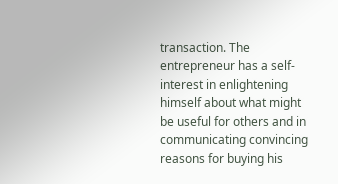transaction. The entrepreneur has a self-interest in enlightening himself about what might be useful for others and in communicating convincing reasons for buying his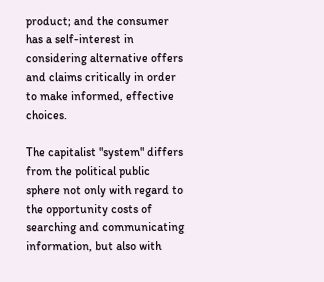product; and the consumer has a self-interest in considering alternative offers and claims critically in order to make informed, effective choices.

The capitalist "system" differs from the political public sphere not only with regard to the opportunity costs of searching and communicating information, but also with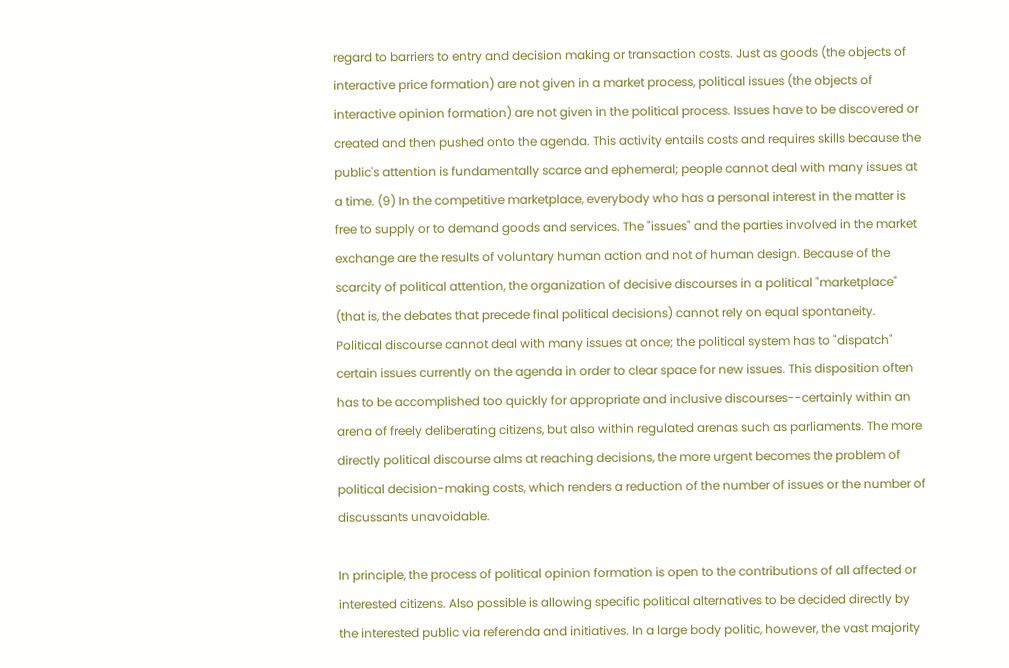regard to barriers to entry and decision making or transaction costs. Just as goods (the objects of interactive price formation) are not given in a market process, political issues (the objects of interactive opinion formation) are not given in the political process. Issues have to be discovered or created and then pushed onto the agenda. This activity entails costs and requires skills because the public's attention is fundamentally scarce and ephemeral; people cannot deal with many issues at a time. (9) In the competitive marketplace, everybody who has a personal interest in the matter is free to supply or to demand goods and services. The "issues" and the parties involved in the market exchange are the results of voluntary human action and not of human design. Because of the scarcity of political attention, the organization of decisive discourses in a political "marketplace" (that is, the debates that precede final political decisions) cannot rely on equal spontaneity. Political discourse cannot deal with many issues at once; the political system has to "dispatch" certain issues currently on the agenda in order to clear space for new issues. This disposition often has to be accomplished too quickly for appropriate and inclusive discourses--certainly within an arena of freely deliberating citizens, but also within regulated arenas such as parliaments. The more directly political discourse alms at reaching decisions, the more urgent becomes the problem of political decision-making costs, which renders a reduction of the number of issues or the number of discussants unavoidable.

In principle, the process of political opinion formation is open to the contributions of all affected or interested citizens. Also possible is allowing specific political alternatives to be decided directly by the interested public via referenda and initiatives. In a large body politic, however, the vast majority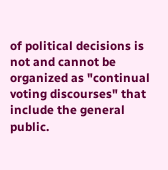of political decisions is not and cannot be organized as "continual voting discourses" that include the general public.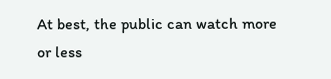At best, the public can watch more or less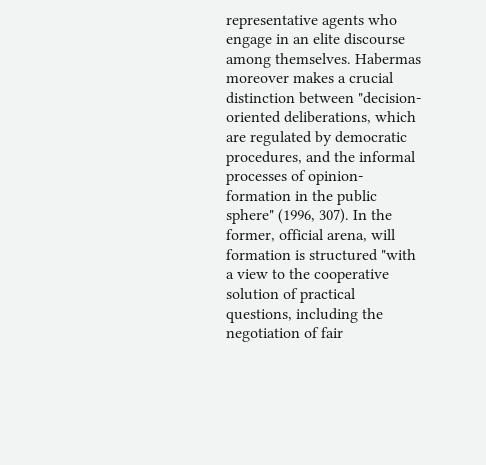representative agents who engage in an elite discourse among themselves. Habermas moreover makes a crucial distinction between "decision-oriented deliberations, which are regulated by democratic procedures, and the informal processes of opinion-formation in the public sphere" (1996, 307). In the former, official arena, will formation is structured "with a view to the cooperative solution of practical questions, including the negotiation of fair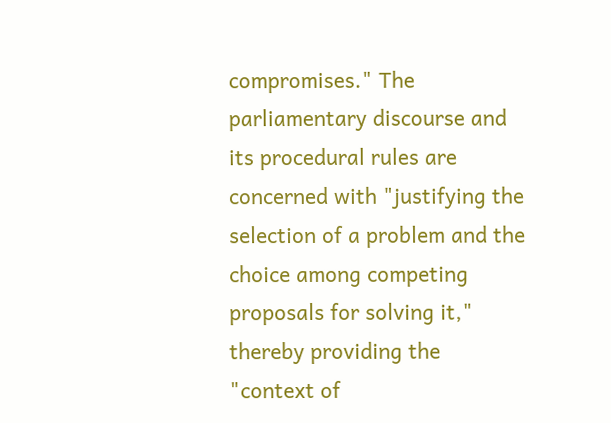compromises." The parliamentary discourse and its procedural rules are concerned with "justifying the selection of a problem and the choice among competing proposals for solving it," thereby providing the "context of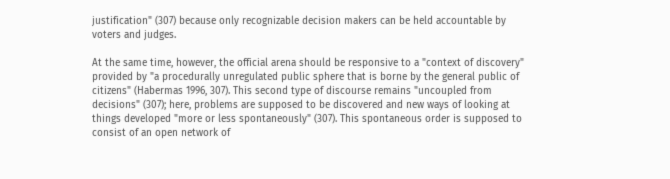justification" (307) because only recognizable decision makers can be held accountable by voters and judges.

At the same time, however, the official arena should be responsive to a "context of discovery" provided by "a procedurally unregulated public sphere that is borne by the general public of citizens" (Habermas 1996, 307). This second type of discourse remains "uncoupled from decisions" (307); here, problems are supposed to be discovered and new ways of looking at things developed "more or less spontaneously" (307). This spontaneous order is supposed to consist of an open network of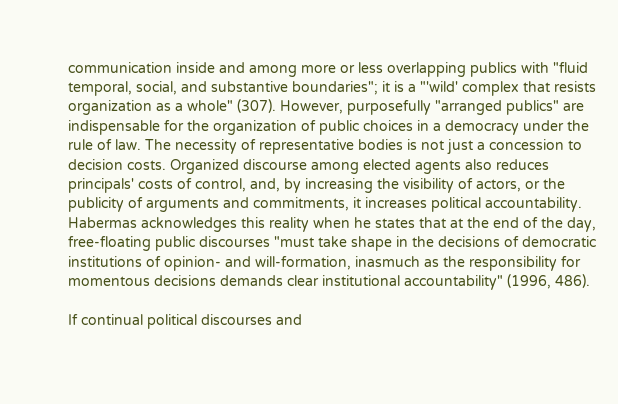communication inside and among more or less overlapping publics with "fluid temporal, social, and substantive boundaries"; it is a "'wild' complex that resists organization as a whole" (307). However, purposefully "arranged publics" are indispensable for the organization of public choices in a democracy under the rule of law. The necessity of representative bodies is not just a concession to decision costs. Organized discourse among elected agents also reduces principals' costs of control, and, by increasing the visibility of actors, or the publicity of arguments and commitments, it increases political accountability. Habermas acknowledges this reality when he states that at the end of the day, free-floating public discourses "must take shape in the decisions of democratic institutions of opinion- and will-formation, inasmuch as the responsibility for momentous decisions demands clear institutional accountability" (1996, 486).

If continual political discourses and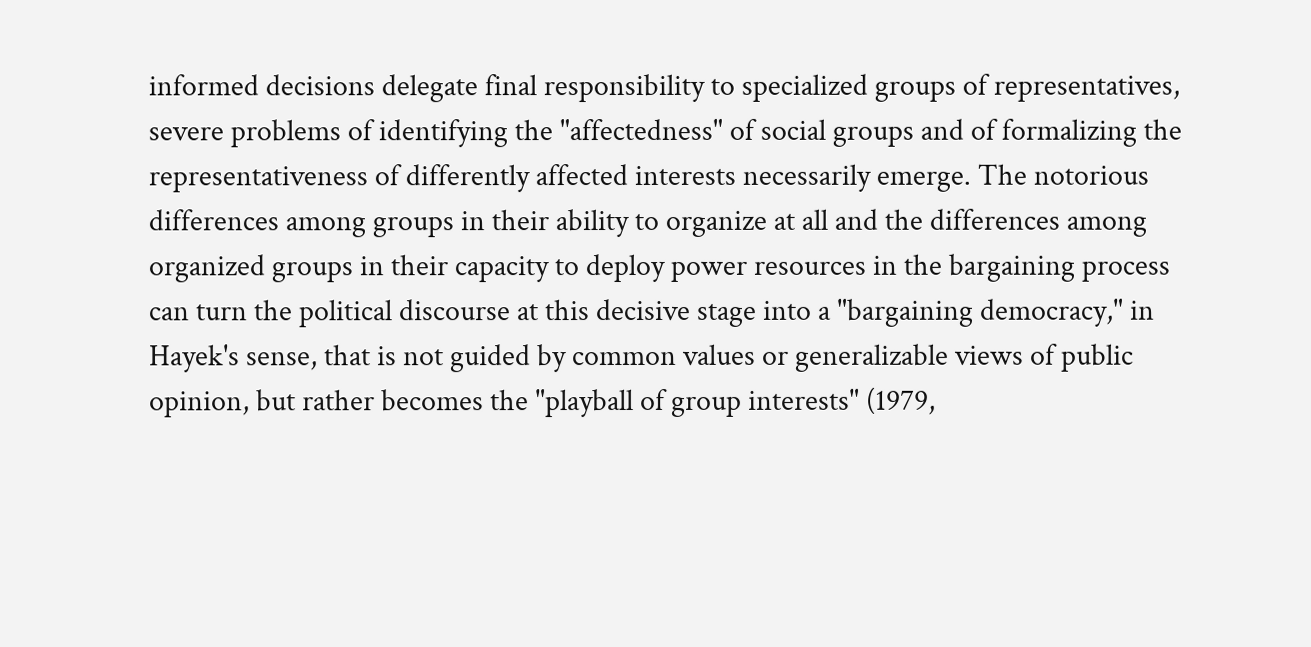informed decisions delegate final responsibility to specialized groups of representatives, severe problems of identifying the "affectedness" of social groups and of formalizing the representativeness of differently affected interests necessarily emerge. The notorious differences among groups in their ability to organize at all and the differences among organized groups in their capacity to deploy power resources in the bargaining process can turn the political discourse at this decisive stage into a "bargaining democracy," in Hayek's sense, that is not guided by common values or generalizable views of public opinion, but rather becomes the "playball of group interests" (1979,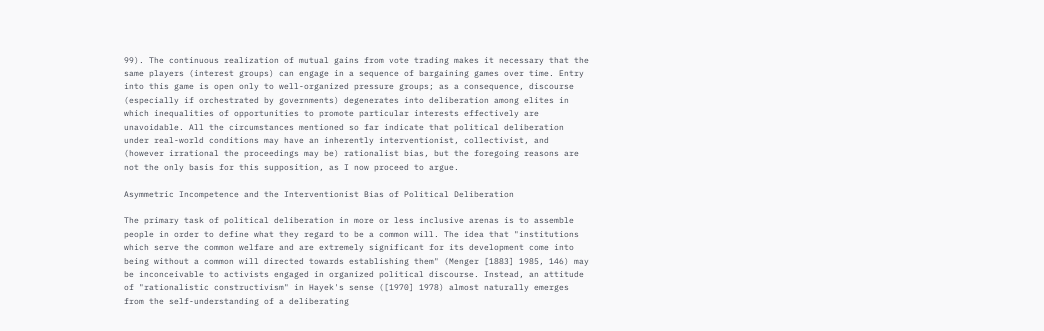99). The continuous realization of mutual gains from vote trading makes it necessary that the same players (interest groups) can engage in a sequence of bargaining games over time. Entry into this game is open only to well-organized pressure groups; as a consequence, discourse (especially if orchestrated by governments) degenerates into deliberation among elites in which inequalities of opportunities to promote particular interests effectively are unavoidable. All the circumstances mentioned so far indicate that political deliberation under real-world conditions may have an inherently interventionist, collectivist, and (however irrational the proceedings may be) rationalist bias, but the foregoing reasons are not the only basis for this supposition, as I now proceed to argue.

Asymmetric Incompetence and the Interventionist Bias of Political Deliberation

The primary task of political deliberation in more or less inclusive arenas is to assemble people in order to define what they regard to be a common will. The idea that "institutions which serve the common welfare and are extremely significant for its development come into being without a common will directed towards establishing them" (Menger [1883] 1985, 146) may be inconceivable to activists engaged in organized political discourse. Instead, an attitude of "rationalistic constructivism" in Hayek's sense ([1970] 1978) almost naturally emerges from the self-understanding of a deliberating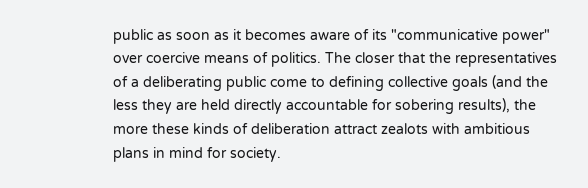public as soon as it becomes aware of its "communicative power" over coercive means of politics. The closer that the representatives of a deliberating public come to defining collective goals (and the less they are held directly accountable for sobering results), the more these kinds of deliberation attract zealots with ambitious plans in mind for society.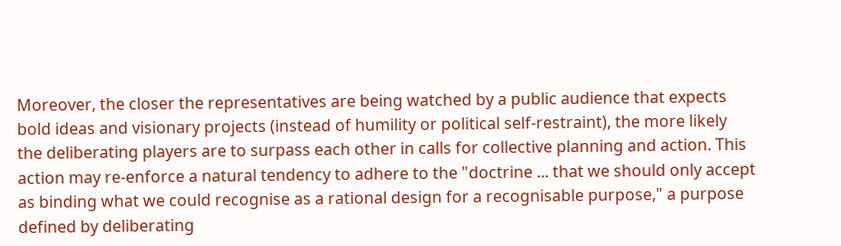Moreover, the closer the representatives are being watched by a public audience that expects bold ideas and visionary projects (instead of humility or political self-restraint), the more likely the deliberating players are to surpass each other in calls for collective planning and action. This action may re-enforce a natural tendency to adhere to the "doctrine ... that we should only accept as binding what we could recognise as a rational design for a recognisable purpose," a purpose defined by deliberating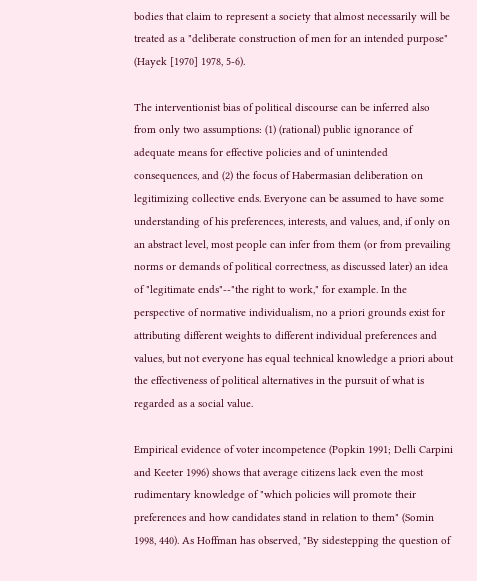bodies that claim to represent a society that almost necessarily will be treated as a "deliberate construction of men for an intended purpose" (Hayek [1970] 1978, 5-6).

The interventionist bias of political discourse can be inferred also from only two assumptions: (1) (rational) public ignorance of adequate means for effective policies and of unintended consequences, and (2) the focus of Habermasian deliberation on legitimizing collective ends. Everyone can be assumed to have some understanding of his preferences, interests, and values, and, if only on an abstract level, most people can infer from them (or from prevailing norms or demands of political correctness, as discussed later) an idea of "legitimate ends"--"the right to work," for example. In the perspective of normative individualism, no a priori grounds exist for attributing different weights to different individual preferences and values, but not everyone has equal technical knowledge a priori about the effectiveness of political alternatives in the pursuit of what is regarded as a social value.

Empirical evidence of voter incompetence (Popkin 1991; Delli Carpini and Keeter 1996) shows that average citizens lack even the most rudimentary knowledge of "which policies will promote their preferences and how candidates stand in relation to them" (Somin 1998, 440). As Hoffman has observed, "By sidestepping the question of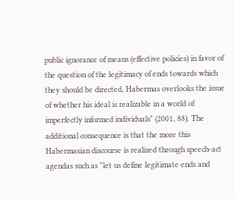public ignorance of means (effective policies) in favor of the question of the legitimacy of ends towards which they should be directed, Habermas overlooks the issue of whether his ideal is realizable in a world of imperfectly informed individuals" (2001, 88). The additional consequence is that the more this Habermasian discourse is realized through speech-act agendas such as "let us define legitimate ends and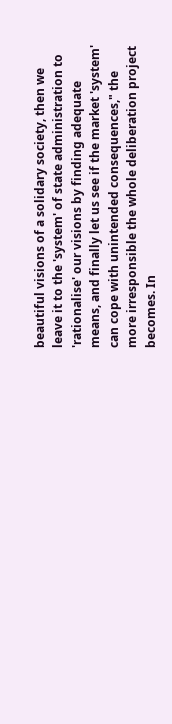beautiful visions of a solidary society, then we leave it to the 'system' of state administration to 'rationalise' our visions by finding adequate means, and finally let us see if the market 'system' can cope with unintended consequences," the more irresponsible the whole deliberation project becomes. In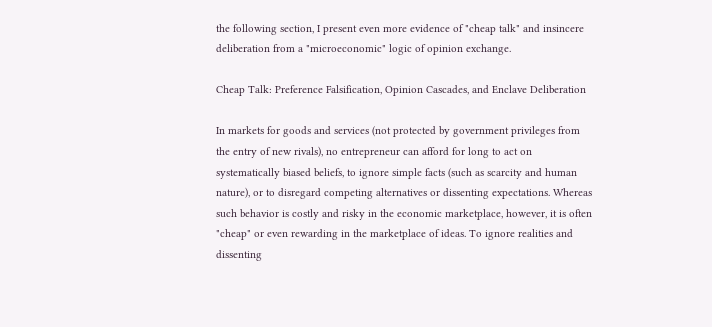the following section, I present even more evidence of "cheap talk" and insincere deliberation from a "microeconomic" logic of opinion exchange.

Cheap Talk: Preference Falsification, Opinion Cascades, and Enclave Deliberation

In markets for goods and services (not protected by government privileges from the entry of new rivals), no entrepreneur can afford for long to act on systematically biased beliefs, to ignore simple facts (such as scarcity and human nature), or to disregard competing alternatives or dissenting expectations. Whereas such behavior is costly and risky in the economic marketplace, however, it is often "cheap" or even rewarding in the marketplace of ideas. To ignore realities and dissenting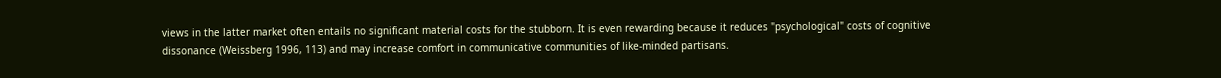views in the latter market often entails no significant material costs for the stubborn. It is even rewarding because it reduces "psychological" costs of cognitive dissonance (Weissberg 1996, 113) and may increase comfort in communicative communities of like-minded partisans.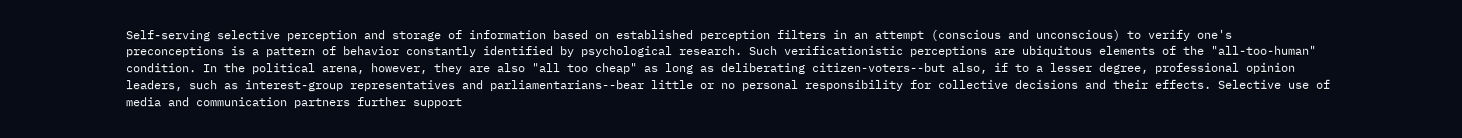Self-serving selective perception and storage of information based on established perception filters in an attempt (conscious and unconscious) to verify one's preconceptions is a pattern of behavior constantly identified by psychological research. Such verificationistic perceptions are ubiquitous elements of the "all-too-human" condition. In the political arena, however, they are also "all too cheap" as long as deliberating citizen-voters--but also, if to a lesser degree, professional opinion leaders, such as interest-group representatives and parliamentarians--bear little or no personal responsibility for collective decisions and their effects. Selective use of media and communication partners further support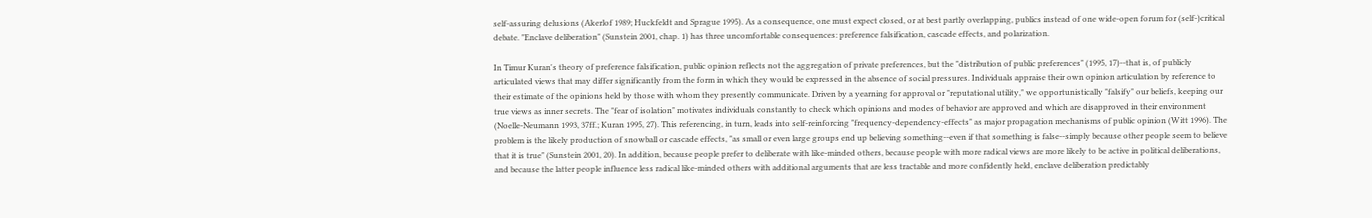self-assuring delusions (Akerlof 1989; Huckfeldt and Sprague 1995). As a consequence, one must expect closed, or at best partly overlapping, publics instead of one wide-open forum for (self-)critical debate. "Enclave deliberation" (Sunstein 2001, chap. 1) has three uncomfortable consequences: preference falsification, cascade effects, and polarization.

In Timur Kuran's theory of preference falsification, public opinion reflects not the aggregation of private preferences, but the "distribution of public preferences" (1995, 17)--that is, of publicly articulated views that may differ significantly from the form in which they would be expressed in the absence of social pressures. Individuals appraise their own opinion articulation by reference to their estimate of the opinions held by those with whom they presently communicate. Driven by a yearning for approval or "reputational utility," we opportunistically "falsify" our beliefs, keeping our true views as inner secrets. The "fear of isolation" motivates individuals constantly to check which opinions and modes of behavior are approved and which are disapproved in their environment (Noelle-Neumann 1993, 37ff.; Kuran 1995, 27). This referencing, in turn, leads into self-reinforcing "frequency-dependency-effects" as major propagation mechanisms of public opinion (Witt 1996). The problem is the likely production of snowball or cascade effects, "as small or even large groups end up believing something--even if that something is false--simply because other people seem to believe that it is true" (Sunstein 2001, 20). In addition, because people prefer to deliberate with like-minded others, because people with more radical views are more likely to be active in political deliberations, and because the latter people influence less radical like-minded others with additional arguments that are less tractable and more confidently held, enclave deliberation predictably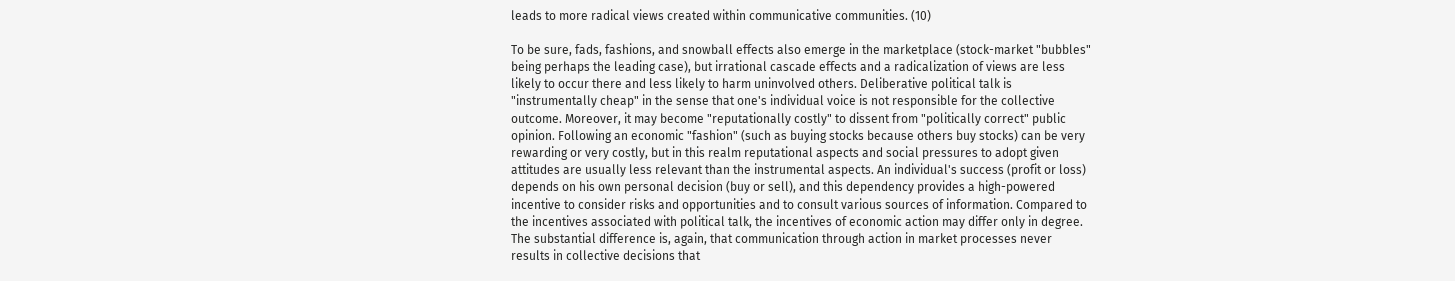leads to more radical views created within communicative communities. (10)

To be sure, fads, fashions, and snowball effects also emerge in the marketplace (stock-market "bubbles" being perhaps the leading case), but irrational cascade effects and a radicalization of views are less likely to occur there and less likely to harm uninvolved others. Deliberative political talk is "instrumentally cheap" in the sense that one's individual voice is not responsible for the collective outcome. Moreover, it may become "reputationally costly" to dissent from "politically correct" public opinion. Following an economic "fashion" (such as buying stocks because others buy stocks) can be very rewarding or very costly, but in this realm reputational aspects and social pressures to adopt given attitudes are usually less relevant than the instrumental aspects. An individual's success (profit or loss) depends on his own personal decision (buy or sell), and this dependency provides a high-powered incentive to consider risks and opportunities and to consult various sources of information. Compared to the incentives associated with political talk, the incentives of economic action may differ only in degree. The substantial difference is, again, that communication through action in market processes never results in collective decisions that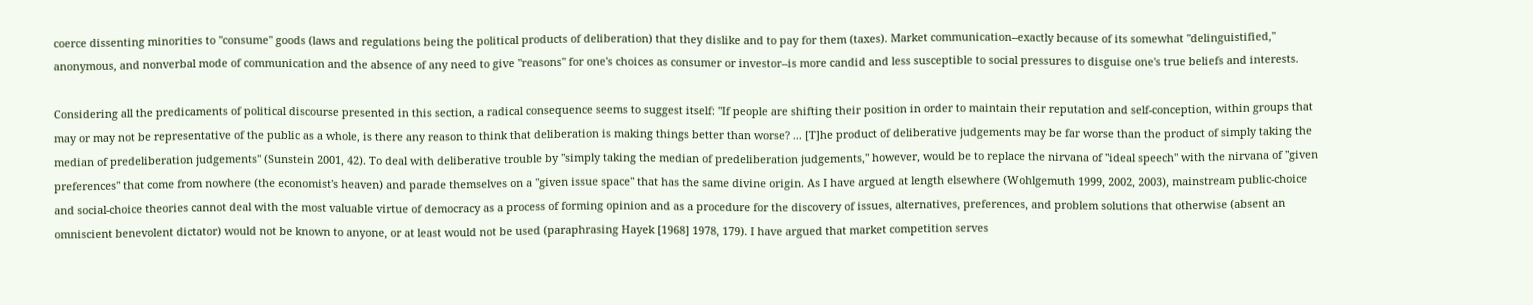coerce dissenting minorities to "consume" goods (laws and regulations being the political products of deliberation) that they dislike and to pay for them (taxes). Market communication--exactly because of its somewhat "delinguistified," anonymous, and nonverbal mode of communication and the absence of any need to give "reasons" for one's choices as consumer or investor--is more candid and less susceptible to social pressures to disguise one's true beliefs and interests.

Considering all the predicaments of political discourse presented in this section, a radical consequence seems to suggest itself: "If people are shifting their position in order to maintain their reputation and self-conception, within groups that may or may not be representative of the public as a whole, is there any reason to think that deliberation is making things better than worse? ... [T]he product of deliberative judgements may be far worse than the product of simply taking the median of predeliberation judgements" (Sunstein 2001, 42). To deal with deliberative trouble by "simply taking the median of predeliberation judgements," however, would be to replace the nirvana of "ideal speech" with the nirvana of "given preferences" that come from nowhere (the economist's heaven) and parade themselves on a "given issue space" that has the same divine origin. As I have argued at length elsewhere (Wohlgemuth 1999, 2002, 2003), mainstream public-choice and social-choice theories cannot deal with the most valuable virtue of democracy as a process of forming opinion and as a procedure for the discovery of issues, alternatives, preferences, and problem solutions that otherwise (absent an omniscient benevolent dictator) would not be known to anyone, or at least would not be used (paraphrasing Hayek [1968] 1978, 179). I have argued that market competition serves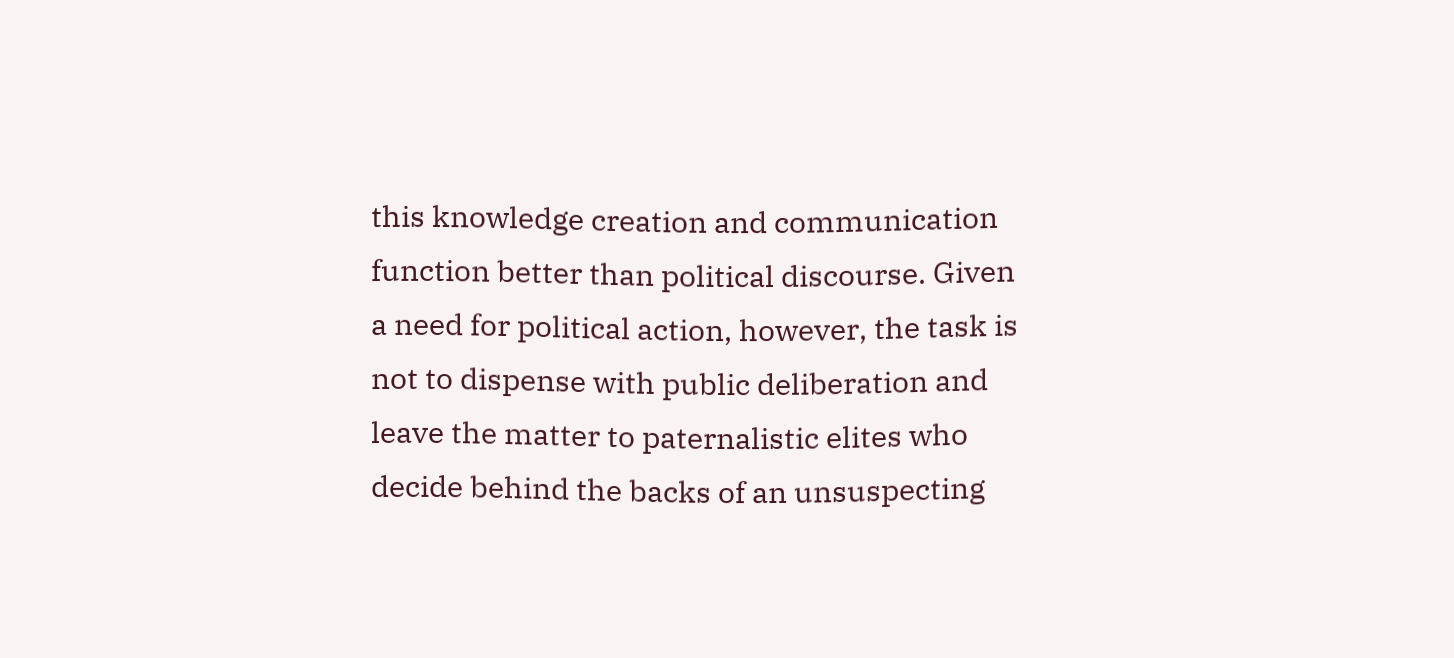this knowledge creation and communication function better than political discourse. Given a need for political action, however, the task is not to dispense with public deliberation and leave the matter to paternalistic elites who decide behind the backs of an unsuspecting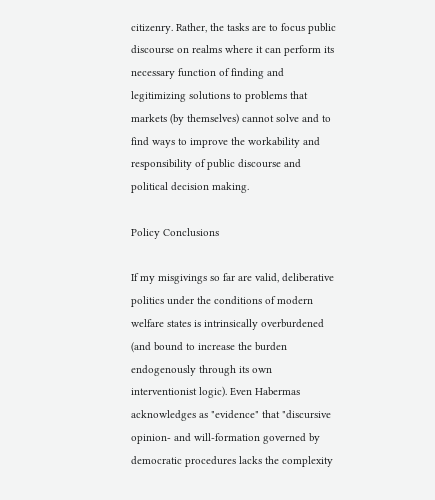citizenry. Rather, the tasks are to focus public discourse on realms where it can perform its necessary function of finding and legitimizing solutions to problems that markets (by themselves) cannot solve and to find ways to improve the workability and responsibility of public discourse and political decision making.

Policy Conclusions

If my misgivings so far are valid, deliberative politics under the conditions of modern welfare states is intrinsically overburdened (and bound to increase the burden endogenously through its own interventionist logic). Even Habermas acknowledges as "evidence" that "discursive opinion- and will-formation governed by democratic procedures lacks the complexity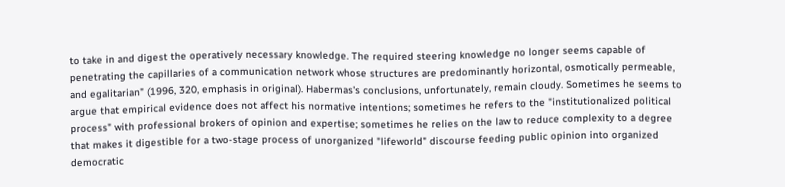to take in and digest the operatively necessary knowledge. The required steering knowledge no longer seems capable of penetrating the capillaries of a communication network whose structures are predominantly horizontal, osmotically permeable, and egalitarian" (1996, 320, emphasis in original). Habermas's conclusions, unfortunately, remain cloudy. Sometimes he seems to argue that empirical evidence does not affect his normative intentions; sometimes he refers to the "institutionalized political process" with professional brokers of opinion and expertise; sometimes he relies on the law to reduce complexity to a degree that makes it digestible for a two-stage process of unorganized "lifeworld" discourse feeding public opinion into organized democratic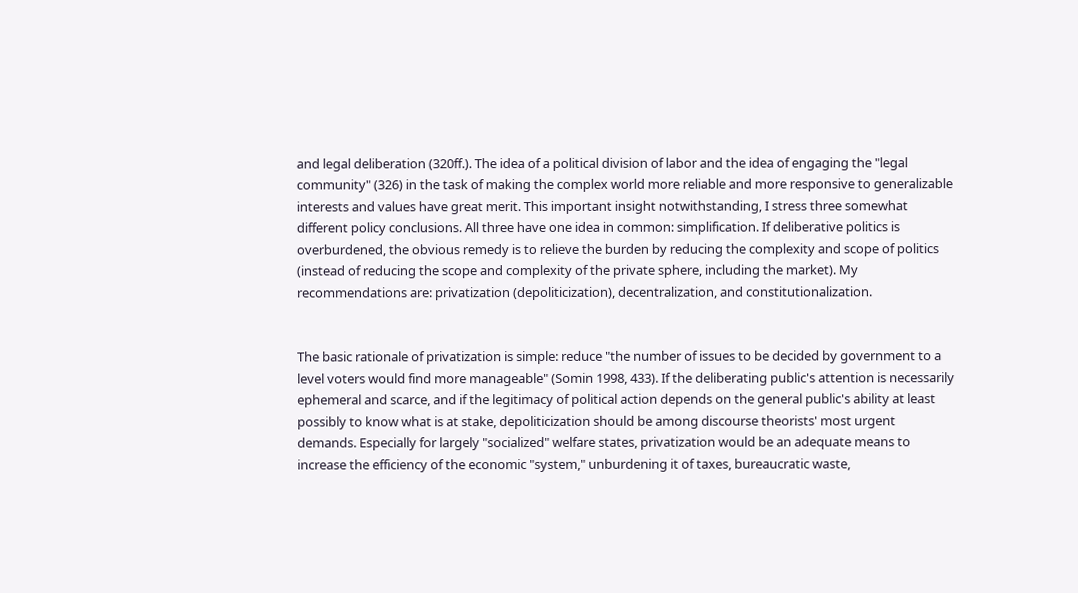and legal deliberation (320ff.). The idea of a political division of labor and the idea of engaging the "legal community" (326) in the task of making the complex world more reliable and more responsive to generalizable interests and values have great merit. This important insight notwithstanding, I stress three somewhat different policy conclusions. All three have one idea in common: simplification. If deliberative politics is overburdened, the obvious remedy is to relieve the burden by reducing the complexity and scope of politics (instead of reducing the scope and complexity of the private sphere, including the market). My recommendations are: privatization (depoliticization), decentralization, and constitutionalization.


The basic rationale of privatization is simple: reduce "the number of issues to be decided by government to a level voters would find more manageable" (Somin 1998, 433). If the deliberating public's attention is necessarily ephemeral and scarce, and if the legitimacy of political action depends on the general public's ability at least possibly to know what is at stake, depoliticization should be among discourse theorists' most urgent demands. Especially for largely "socialized" welfare states, privatization would be an adequate means to increase the efficiency of the economic "system," unburdening it of taxes, bureaucratic waste,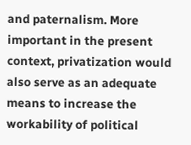and paternalism. More important in the present context, privatization would also serve as an adequate means to increase the workability of political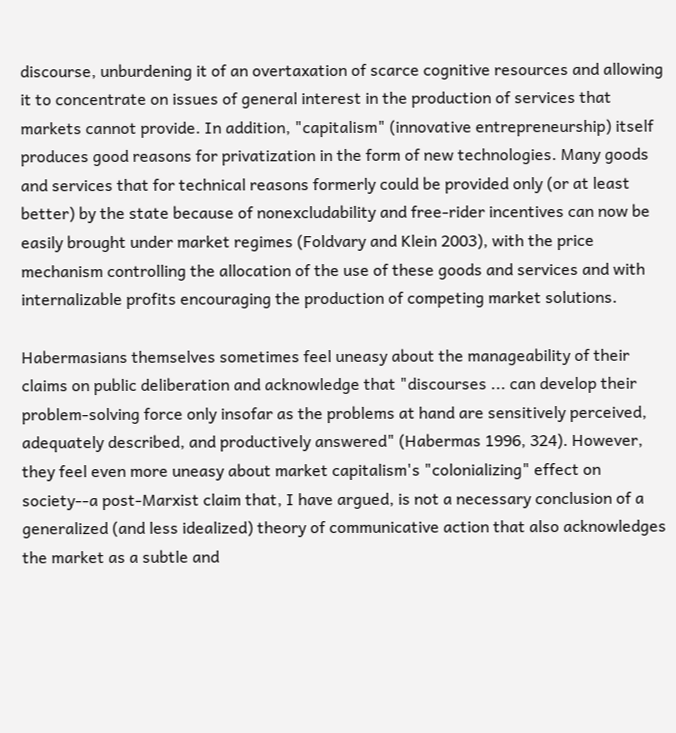discourse, unburdening it of an overtaxation of scarce cognitive resources and allowing it to concentrate on issues of general interest in the production of services that markets cannot provide. In addition, "capitalism" (innovative entrepreneurship) itself produces good reasons for privatization in the form of new technologies. Many goods and services that for technical reasons formerly could be provided only (or at least better) by the state because of nonexcludability and free-rider incentives can now be easily brought under market regimes (Foldvary and Klein 2003), with the price mechanism controlling the allocation of the use of these goods and services and with internalizable profits encouraging the production of competing market solutions.

Habermasians themselves sometimes feel uneasy about the manageability of their claims on public deliberation and acknowledge that "discourses ... can develop their problem-solving force only insofar as the problems at hand are sensitively perceived, adequately described, and productively answered" (Habermas 1996, 324). However, they feel even more uneasy about market capitalism's "colonializing" effect on society--a post-Marxist claim that, I have argued, is not a necessary conclusion of a generalized (and less idealized) theory of communicative action that also acknowledges the market as a subtle and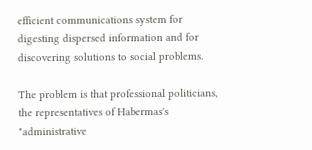efficient communications system for digesting dispersed information and for discovering solutions to social problems.

The problem is that professional politicians, the representatives of Habermas's "administrative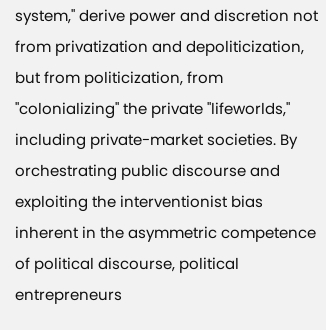system," derive power and discretion not from privatization and depoliticization, but from politicization, from "colonializing" the private "lifeworlds," including private-market societies. By orchestrating public discourse and exploiting the interventionist bias inherent in the asymmetric competence of political discourse, political entrepreneurs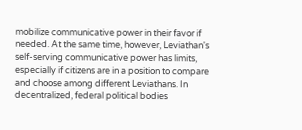mobilize communicative power in their favor if needed. At the same time, however, Leviathan's self-serving communicative power has limits, especially if citizens are in a position to compare and choose among different Leviathans. In decentralized, federal political bodies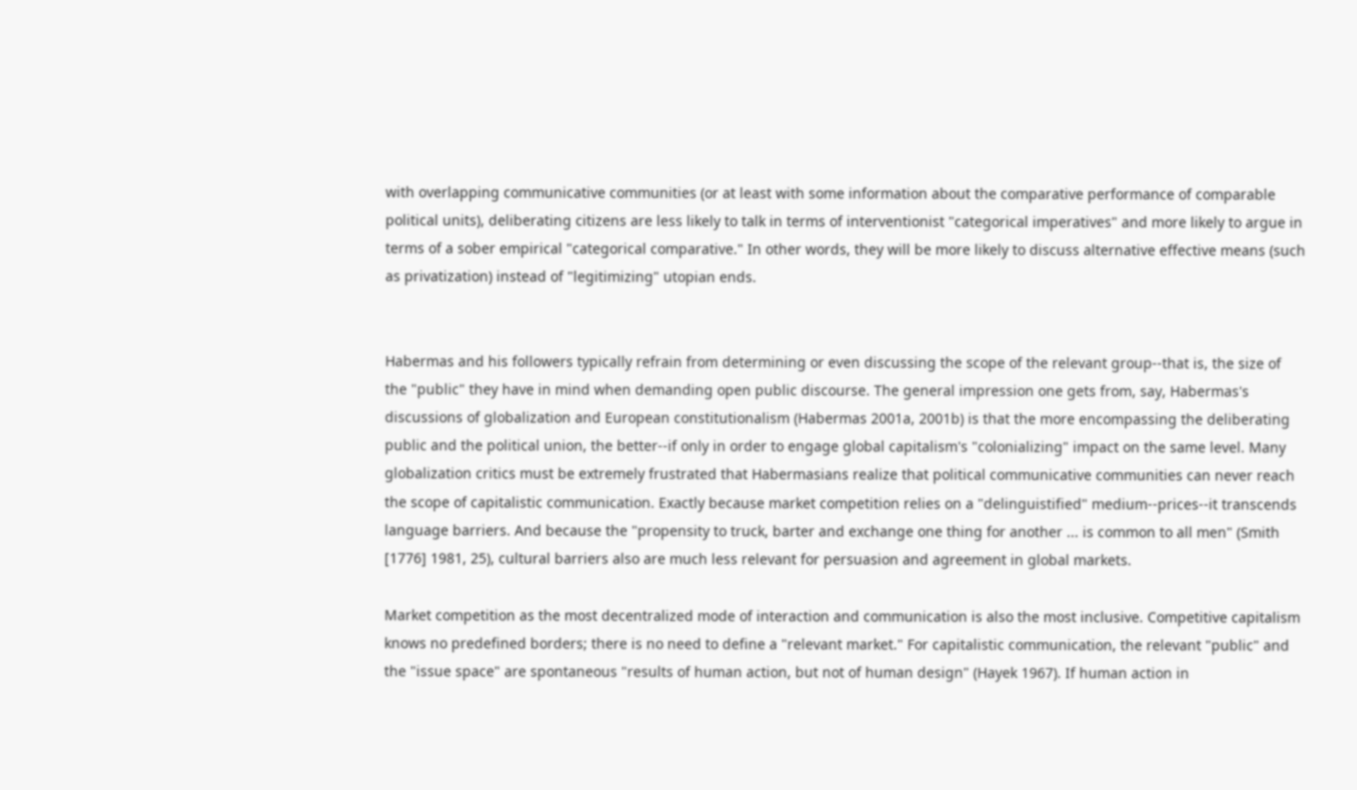with overlapping communicative communities (or at least with some information about the comparative performance of comparable political units), deliberating citizens are less likely to talk in terms of interventionist "categorical imperatives" and more likely to argue in terms of a sober empirical "categorical comparative." In other words, they will be more likely to discuss alternative effective means (such as privatization) instead of "legitimizing" utopian ends.


Habermas and his followers typically refrain from determining or even discussing the scope of the relevant group--that is, the size of the "public" they have in mind when demanding open public discourse. The general impression one gets from, say, Habermas's discussions of globalization and European constitutionalism (Habermas 2001a, 2001b) is that the more encompassing the deliberating public and the political union, the better--if only in order to engage global capitalism's "colonializing" impact on the same level. Many globalization critics must be extremely frustrated that Habermasians realize that political communicative communities can never reach the scope of capitalistic communication. Exactly because market competition relies on a "delinguistified" medium--prices--it transcends language barriers. And because the "propensity to truck, barter and exchange one thing for another ... is common to all men" (Smith [1776] 1981, 25), cultural barriers also are much less relevant for persuasion and agreement in global markets.

Market competition as the most decentralized mode of interaction and communication is also the most inclusive. Competitive capitalism knows no predefined borders; there is no need to define a "relevant market." For capitalistic communication, the relevant "public" and the "issue space" are spontaneous "results of human action, but not of human design" (Hayek 1967). If human action in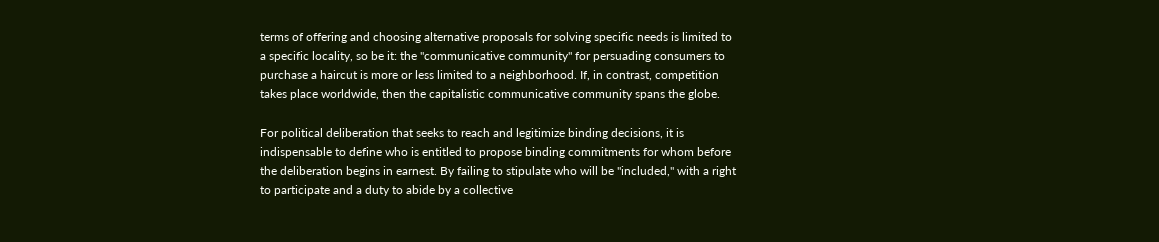terms of offering and choosing alternative proposals for solving specific needs is limited to a specific locality, so be it: the "communicative community" for persuading consumers to purchase a haircut is more or less limited to a neighborhood. If, in contrast, competition takes place worldwide, then the capitalistic communicative community spans the globe.

For political deliberation that seeks to reach and legitimize binding decisions, it is indispensable to define who is entitled to propose binding commitments for whom before the deliberation begins in earnest. By failing to stipulate who will be "included," with a right to participate and a duty to abide by a collective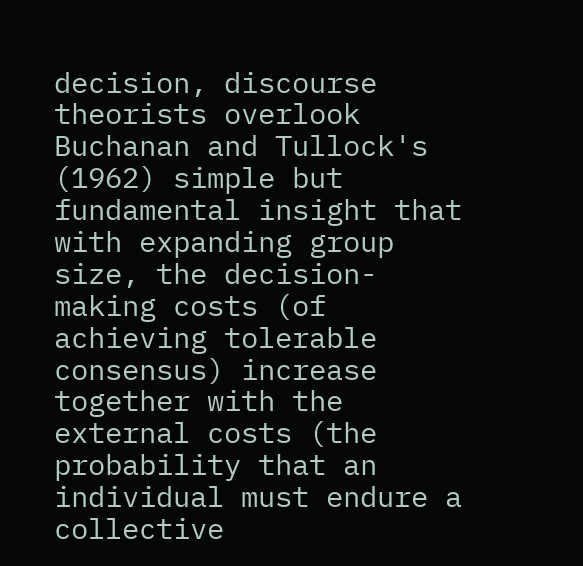decision, discourse theorists overlook Buchanan and Tullock's (1962) simple but fundamental insight that with expanding group size, the decision-making costs (of achieving tolerable consensus) increase together with the external costs (the probability that an individual must endure a collective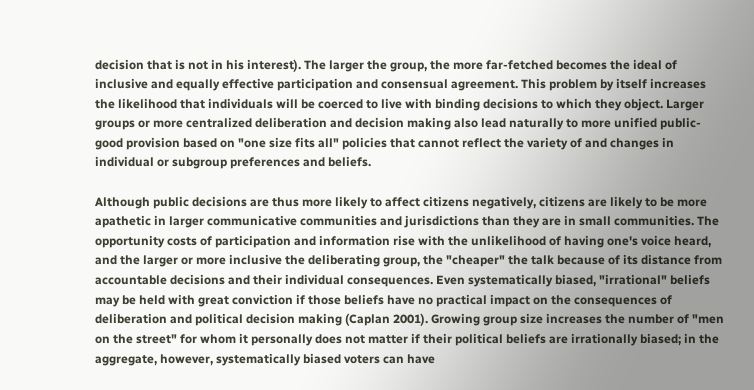decision that is not in his interest). The larger the group, the more far-fetched becomes the ideal of inclusive and equally effective participation and consensual agreement. This problem by itself increases the likelihood that individuals will be coerced to live with binding decisions to which they object. Larger groups or more centralized deliberation and decision making also lead naturally to more unified public-good provision based on "one size fits all" policies that cannot reflect the variety of and changes in individual or subgroup preferences and beliefs.

Although public decisions are thus more likely to affect citizens negatively, citizens are likely to be more apathetic in larger communicative communities and jurisdictions than they are in small communities. The opportunity costs of participation and information rise with the unlikelihood of having one's voice heard, and the larger or more inclusive the deliberating group, the "cheaper" the talk because of its distance from accountable decisions and their individual consequences. Even systematically biased, "irrational" beliefs may be held with great conviction if those beliefs have no practical impact on the consequences of deliberation and political decision making (Caplan 2001). Growing group size increases the number of "men on the street" for whom it personally does not matter if their political beliefs are irrationally biased; in the aggregate, however, systematically biased voters can have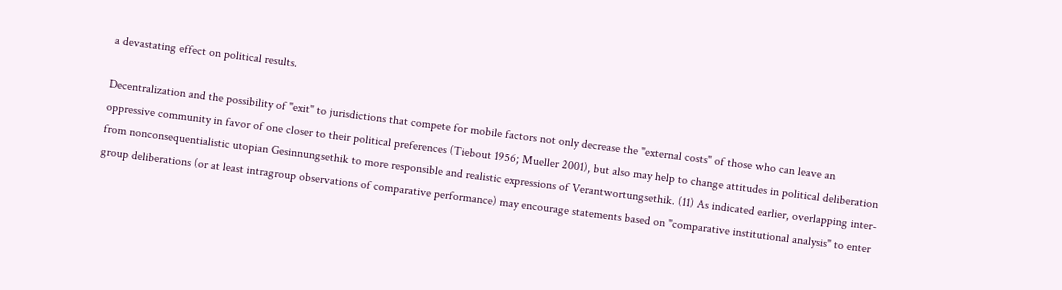a devastating effect on political results.

Decentralization and the possibility of "exit" to jurisdictions that compete for mobile factors not only decrease the "external costs" of those who can leave an oppressive community in favor of one closer to their political preferences (Tiebout 1956; Mueller 2001), but also may help to change attitudes in political deliberation from nonconsequentialistic utopian Gesinnungsethik to more responsible and realistic expressions of Verantwortungsethik. (11) As indicated earlier, overlapping inter-group deliberations (or at least intragroup observations of comparative performance) may encourage statements based on "comparative institutional analysis" to enter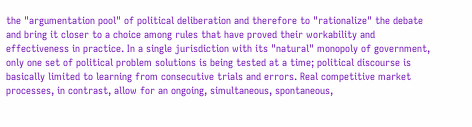the "argumentation pool" of political deliberation and therefore to "rationalize" the debate and bring it closer to a choice among rules that have proved their workability and effectiveness in practice. In a single jurisdiction with its "natural" monopoly of government, only one set of political problem solutions is being tested at a time; political discourse is basically limited to learning from consecutive trials and errors. Real competitive market processes, in contrast, allow for an ongoing, simultaneous, spontaneous,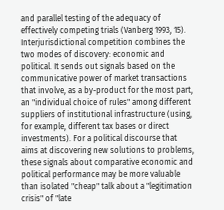and parallel testing of the adequacy of effectively competing trials (Vanberg 1993, 15). Interjurisdictional competition combines the two modes of discovery: economic and political. It sends out signals based on the communicative power of market transactions that involve, as a by-product for the most part, an "individual choice of rules" among different suppliers of institutional infrastructure (using, for example, different tax bases or direct investments). For a political discourse that aims at discovering new solutions to problems, these signals about comparative economic and political performance may be more valuable than isolated "cheap" talk about a "legitimation crisis" of "late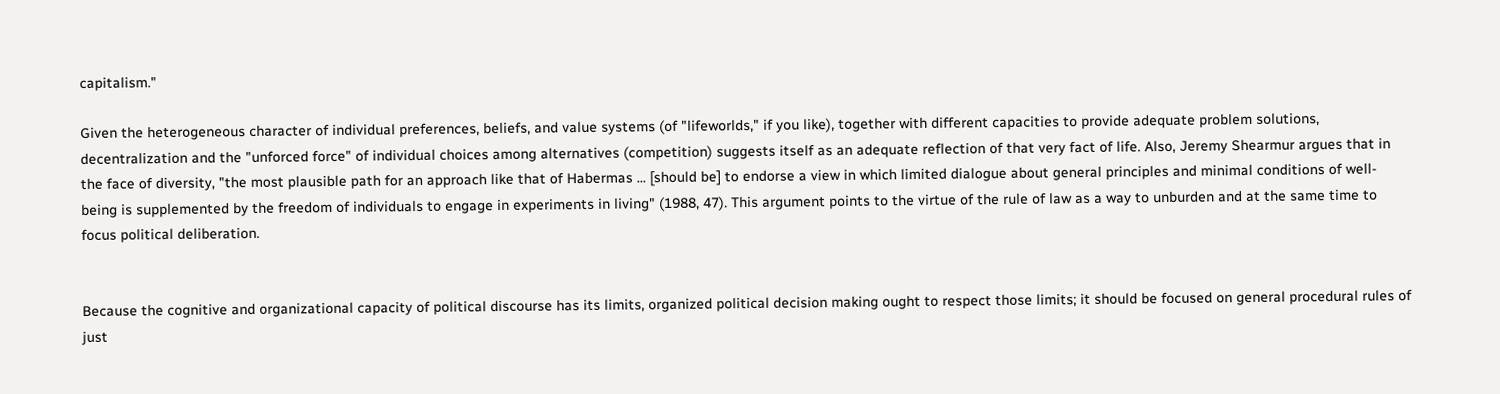capitalism."

Given the heterogeneous character of individual preferences, beliefs, and value systems (of "lifeworlds," if you like), together with different capacities to provide adequate problem solutions, decentralization and the "unforced force" of individual choices among alternatives (competition) suggests itself as an adequate reflection of that very fact of life. Also, Jeremy Shearmur argues that in the face of diversity, "the most plausible path for an approach like that of Habermas ... [should be] to endorse a view in which limited dialogue about general principles and minimal conditions of well-being is supplemented by the freedom of individuals to engage in experiments in living" (1988, 47). This argument points to the virtue of the rule of law as a way to unburden and at the same time to focus political deliberation.


Because the cognitive and organizational capacity of political discourse has its limits, organized political decision making ought to respect those limits; it should be focused on general procedural rules of just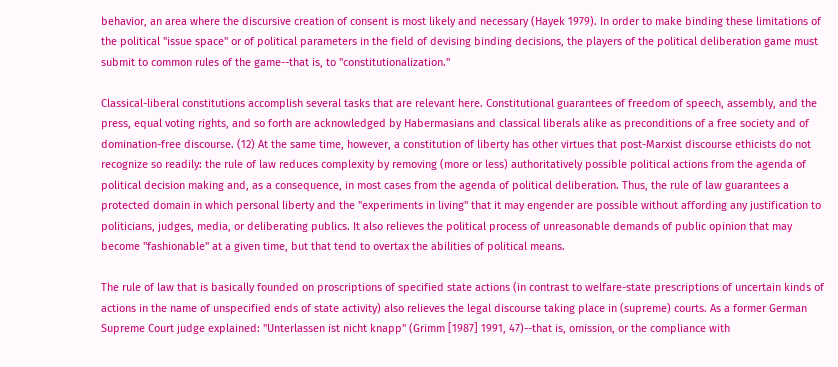behavior, an area where the discursive creation of consent is most likely and necessary (Hayek 1979). In order to make binding these limitations of the political "issue space" or of political parameters in the field of devising binding decisions, the players of the political deliberation game must submit to common rules of the game--that is, to "constitutionalization."

Classical-liberal constitutions accomplish several tasks that are relevant here. Constitutional guarantees of freedom of speech, assembly, and the press, equal voting rights, and so forth are acknowledged by Habermasians and classical liberals alike as preconditions of a free society and of domination-free discourse. (12) At the same time, however, a constitution of liberty has other virtues that post-Marxist discourse ethicists do not recognize so readily: the rule of law reduces complexity by removing (more or less) authoritatively possible political actions from the agenda of political decision making and, as a consequence, in most cases from the agenda of political deliberation. Thus, the rule of law guarantees a protected domain in which personal liberty and the "experiments in living" that it may engender are possible without affording any justification to politicians, judges, media, or deliberating publics. It also relieves the political process of unreasonable demands of public opinion that may become "fashionable" at a given time, but that tend to overtax the abilities of political means.

The rule of law that is basically founded on proscriptions of specified state actions (in contrast to welfare-state prescriptions of uncertain kinds of actions in the name of unspecified ends of state activity) also relieves the legal discourse taking place in (supreme) courts. As a former German Supreme Court judge explained: "Unterlassen ist nicht knapp" (Grimm [1987] 1991, 47)--that is, omission, or the compliance with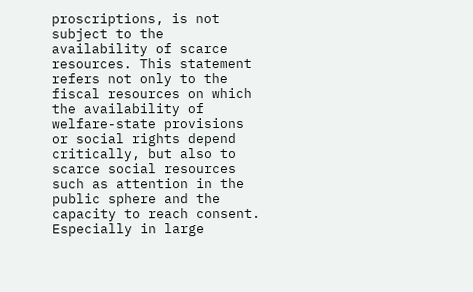proscriptions, is not subject to the availability of scarce resources. This statement refers not only to the fiscal resources on which the availability of welfare-state provisions or social rights depend critically, but also to scarce social resources such as attention in the public sphere and the capacity to reach consent. Especially in large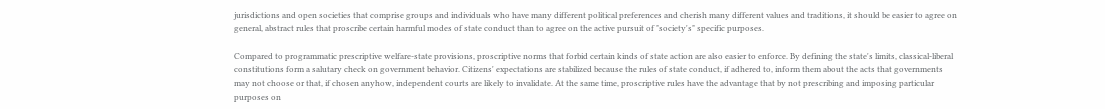jurisdictions and open societies that comprise groups and individuals who have many different political preferences and cherish many different values and traditions, it should be easier to agree on general, abstract rules that proscribe certain harmful modes of state conduct than to agree on the active pursuit of "society's" specific purposes.

Compared to programmatic prescriptive welfare-state provisions, proscriptive norms that forbid certain kinds of state action are also easier to enforce. By defining the state's limits, classical-liberal constitutions form a salutary check on government behavior. Citizens' expectations are stabilized because the rules of state conduct, if adhered to, inform them about the acts that governments may not choose or that, if chosen anyhow, independent courts are likely to invalidate. At the same time, proscriptive rules have the advantage that by not prescribing and imposing particular purposes on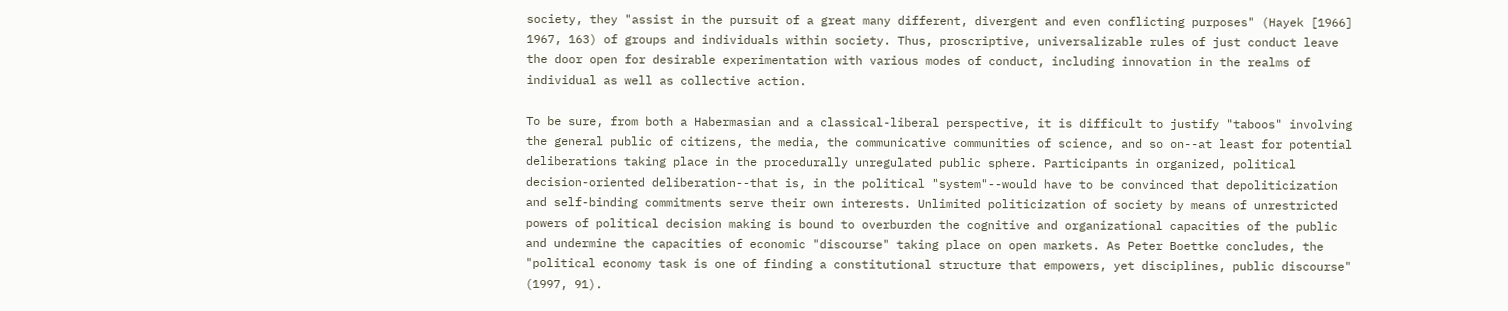society, they "assist in the pursuit of a great many different, divergent and even conflicting purposes" (Hayek [1966] 1967, 163) of groups and individuals within society. Thus, proscriptive, universalizable rules of just conduct leave the door open for desirable experimentation with various modes of conduct, including innovation in the realms of individual as well as collective action.

To be sure, from both a Habermasian and a classical-liberal perspective, it is difficult to justify "taboos" involving the general public of citizens, the media, the communicative communities of science, and so on--at least for potential deliberations taking place in the procedurally unregulated public sphere. Participants in organized, political decision-oriented deliberation--that is, in the political "system"--would have to be convinced that depoliticization and self-binding commitments serve their own interests. Unlimited politicization of society by means of unrestricted powers of political decision making is bound to overburden the cognitive and organizational capacities of the public and undermine the capacities of economic "discourse" taking place on open markets. As Peter Boettke concludes, the "political economy task is one of finding a constitutional structure that empowers, yet disciplines, public discourse" (1997, 91).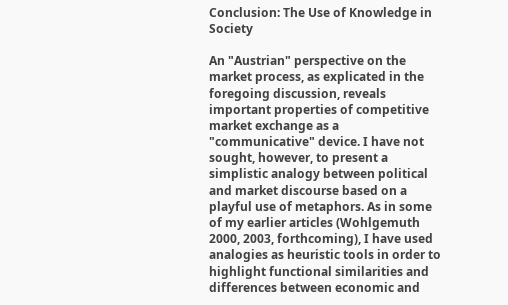Conclusion: The Use of Knowledge in Society

An "Austrian" perspective on the market process, as explicated in the foregoing discussion, reveals important properties of competitive market exchange as a "communicative" device. I have not sought, however, to present a simplistic analogy between political and market discourse based on a playful use of metaphors. As in some of my earlier articles (Wohlgemuth 2000, 2003, forthcoming), I have used analogies as heuristic tools in order to highlight functional similarities and differences between economic and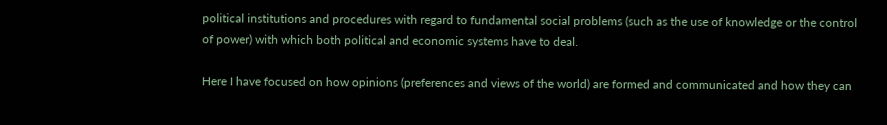political institutions and procedures with regard to fundamental social problems (such as the use of knowledge or the control of power) with which both political and economic systems have to deal.

Here I have focused on how opinions (preferences and views of the world) are formed and communicated and how they can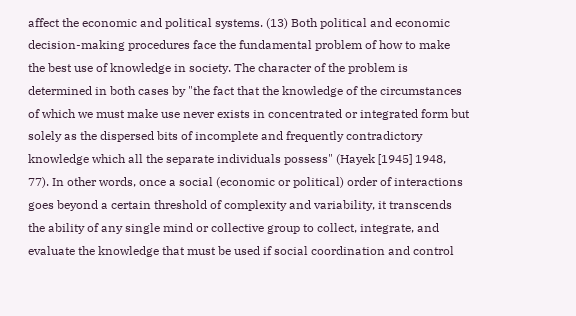affect the economic and political systems. (13) Both political and economic decision-making procedures face the fundamental problem of how to make the best use of knowledge in society. The character of the problem is determined in both cases by "the fact that the knowledge of the circumstances of which we must make use never exists in concentrated or integrated form but solely as the dispersed bits of incomplete and frequently contradictory knowledge which all the separate individuals possess" (Hayek [1945] 1948, 77). In other words, once a social (economic or political) order of interactions goes beyond a certain threshold of complexity and variability, it transcends the ability of any single mind or collective group to collect, integrate, and evaluate the knowledge that must be used if social coordination and control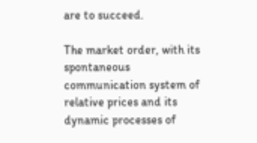are to succeed.

The market order, with its spontaneous communication system of relative prices and its dynamic processes of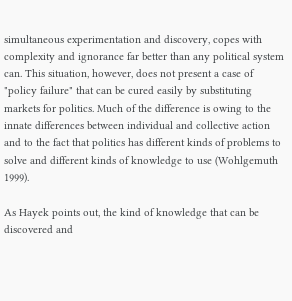simultaneous experimentation and discovery, copes with complexity and ignorance far better than any political system can. This situation, however, does not present a case of "policy failure" that can be cured easily by substituting markets for politics. Much of the difference is owing to the innate differences between individual and collective action and to the fact that politics has different kinds of problems to solve and different kinds of knowledge to use (Wohlgemuth 1999).

As Hayek points out, the kind of knowledge that can be discovered and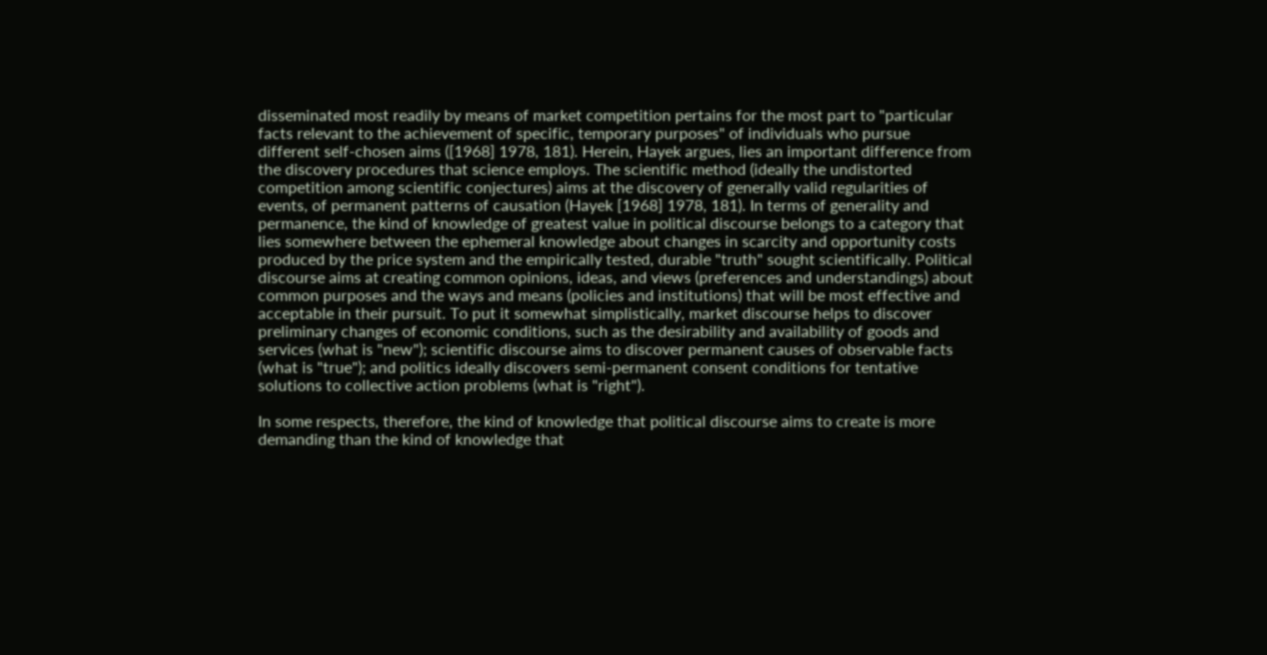disseminated most readily by means of market competition pertains for the most part to "particular facts relevant to the achievement of specific, temporary purposes" of individuals who pursue different self-chosen aims ([1968] 1978, 181). Herein, Hayek argues, lies an important difference from the discovery procedures that science employs. The scientific method (ideally the undistorted competition among scientific conjectures) aims at the discovery of generally valid regularities of events, of permanent patterns of causation (Hayek [1968] 1978, 181). In terms of generality and permanence, the kind of knowledge of greatest value in political discourse belongs to a category that lies somewhere between the ephemeral knowledge about changes in scarcity and opportunity costs produced by the price system and the empirically tested, durable "truth" sought scientifically. Political discourse aims at creating common opinions, ideas, and views (preferences and understandings) about common purposes and the ways and means (policies and institutions) that will be most effective and acceptable in their pursuit. To put it somewhat simplistically, market discourse helps to discover preliminary changes of economic conditions, such as the desirability and availability of goods and services (what is "new"); scientific discourse aims to discover permanent causes of observable facts (what is "true"); and politics ideally discovers semi-permanent consent conditions for tentative solutions to collective action problems (what is "right").

In some respects, therefore, the kind of knowledge that political discourse aims to create is more demanding than the kind of knowledge that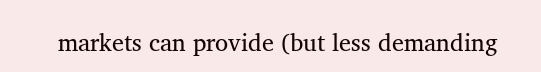markets can provide (but less demanding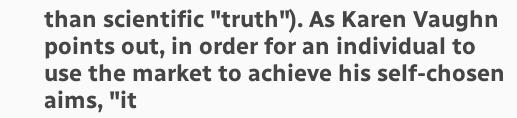than scientific "truth"). As Karen Vaughn points out, in order for an individual to use the market to achieve his self-chosen aims, "it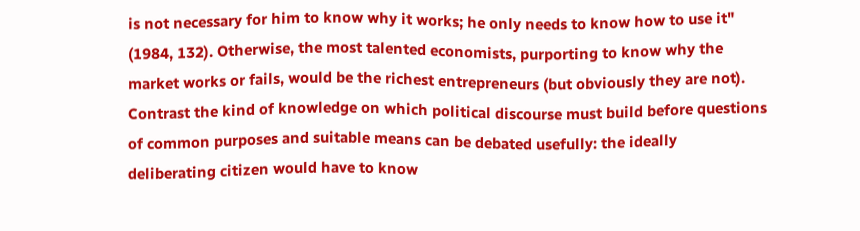is not necessary for him to know why it works; he only needs to know how to use it" (1984, 132). Otherwise, the most talented economists, purporting to know why the market works or fails, would be the richest entrepreneurs (but obviously they are not). Contrast the kind of knowledge on which political discourse must build before questions of common purposes and suitable means can be debated usefully: the ideally deliberating citizen would have to know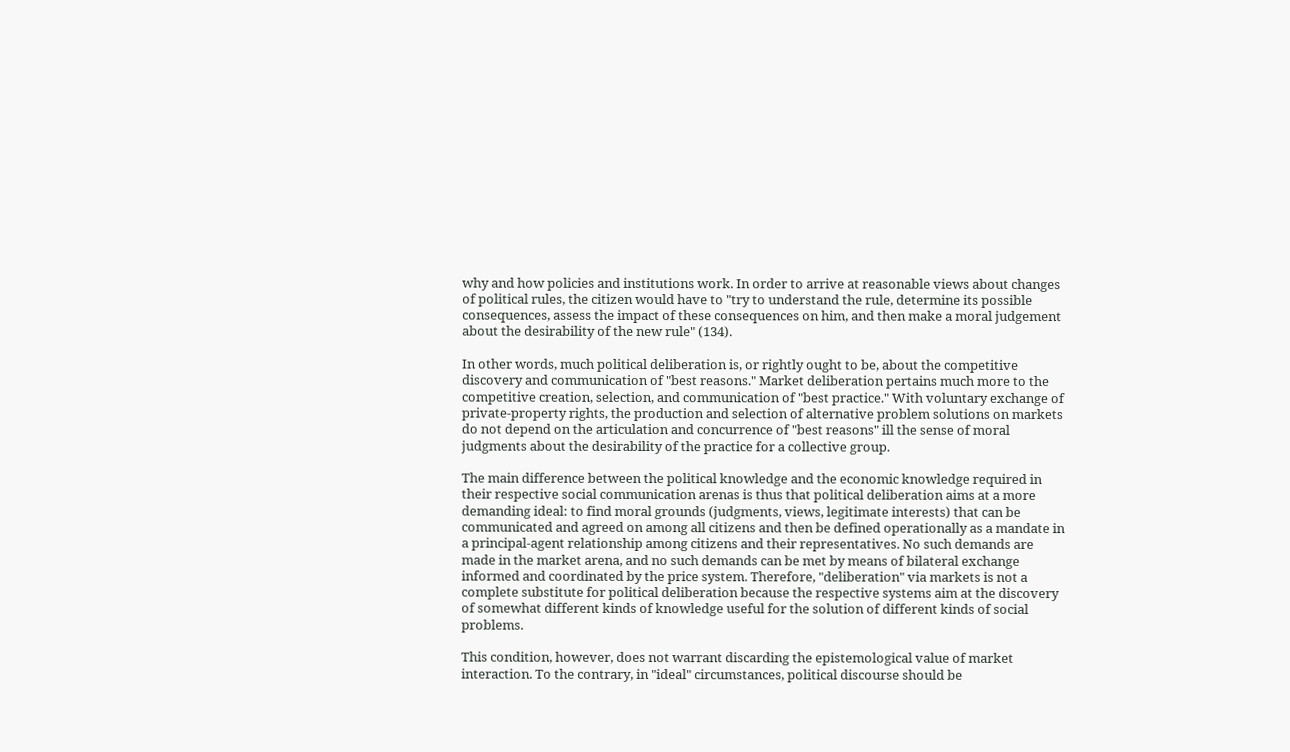why and how policies and institutions work. In order to arrive at reasonable views about changes of political rules, the citizen would have to "try to understand the rule, determine its possible consequences, assess the impact of these consequences on him, and then make a moral judgement about the desirability of the new rule" (134).

In other words, much political deliberation is, or rightly ought to be, about the competitive discovery and communication of "best reasons." Market deliberation pertains much more to the competitive creation, selection, and communication of "best practice." With voluntary exchange of private-property rights, the production and selection of alternative problem solutions on markets do not depend on the articulation and concurrence of "best reasons" ill the sense of moral judgments about the desirability of the practice for a collective group.

The main difference between the political knowledge and the economic knowledge required in their respective social communication arenas is thus that political deliberation aims at a more demanding ideal: to find moral grounds (judgments, views, legitimate interests) that can be communicated and agreed on among all citizens and then be defined operationally as a mandate in a principal-agent relationship among citizens and their representatives. No such demands are made in the market arena, and no such demands can be met by means of bilateral exchange informed and coordinated by the price system. Therefore, "deliberation" via markets is not a complete substitute for political deliberation because the respective systems aim at the discovery of somewhat different kinds of knowledge useful for the solution of different kinds of social problems.

This condition, however, does not warrant discarding the epistemological value of market interaction. To the contrary, in "ideal" circumstances, political discourse should be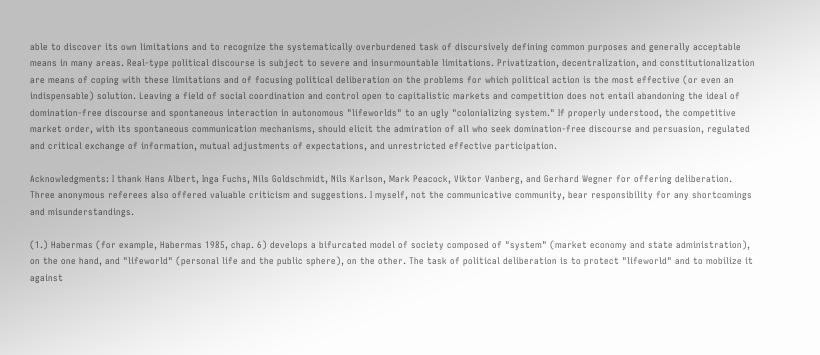able to discover its own limitations and to recognize the systematically overburdened task of discursively defining common purposes and generally acceptable means in many areas. Real-type political discourse is subject to severe and insurmountable limitations. Privatization, decentralization, and constitutionalization are means of coping with these limitations and of focusing political deliberation on the problems for which political action is the most effective (or even an indispensable) solution. Leaving a field of social coordination and control open to capitalistic markets and competition does not entail abandoning the ideal of domination-free discourse and spontaneous interaction in autonomous "lifeworlds" to an ugly "colonializing system." If properly understood, the competitive market order, with its spontaneous communication mechanisms, should elicit the admiration of all who seek domination-free discourse and persuasion, regulated and critical exchange of information, mutual adjustments of expectations, and unrestricted effective participation.

Acknowledgments: I thank Hans Albert, Inga Fuchs, Nils Goldschmidt, Nils Karlson, Mark Peacock, Viktor Vanberg, and Gerhard Wegner for offering deliberation. Three anonymous referees also offered valuable criticism and suggestions. I myself, not the communicative community, bear responsibility for any shortcomings and misunderstandings.

(1.) Habermas (for example, Habermas 1985, chap. 6) develops a bifurcated model of society composed of "system" (market economy and state administration), on the one hand, and "lifeworld" (personal life and the public sphere), on the other. The task of political deliberation is to protect "lifeworld" and to mobilize it against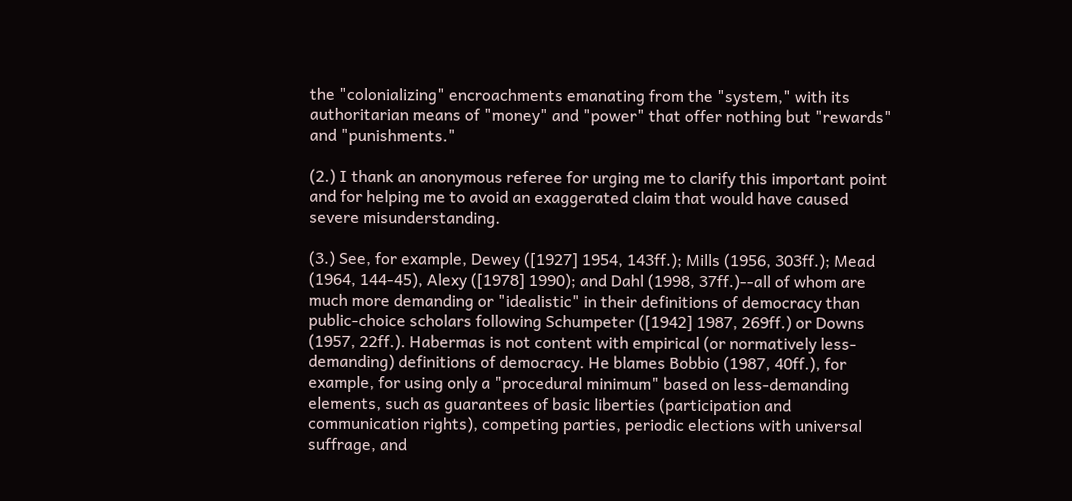the "colonializing" encroachments emanating from the "system," with its authoritarian means of "money" and "power" that offer nothing but "rewards" and "punishments."

(2.) I thank an anonymous referee for urging me to clarify this important point and for helping me to avoid an exaggerated claim that would have caused severe misunderstanding.

(3.) See, for example, Dewey ([1927] 1954, 143ff.); Mills (1956, 303ff.); Mead (1964, 144-45), Alexy ([1978] 1990); and Dahl (1998, 37ff.)--all of whom are much more demanding or "idealistic" in their definitions of democracy than public-choice scholars following Schumpeter ([1942] 1987, 269ff.) or Downs (1957, 22ff.). Habermas is not content with empirical (or normatively less-demanding) definitions of democracy. He blames Bobbio (1987, 40ff.), for example, for using only a "procedural minimum" based on less-demanding elements, such as guarantees of basic liberties (participation and communication rights), competing parties, periodic elections with universal suffrage, and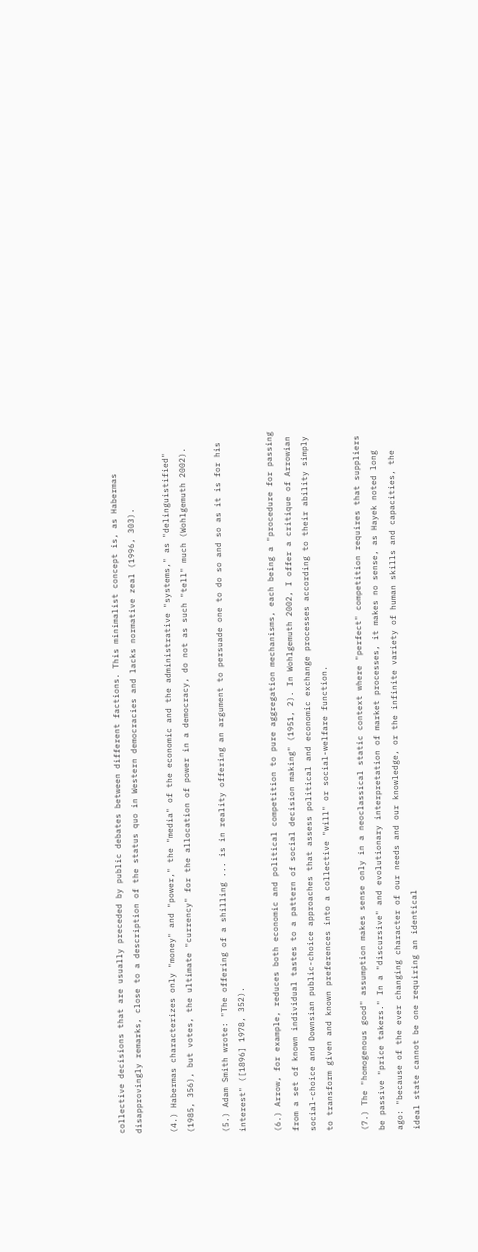collective decisions that are usually preceded by public debates between different factions. This minimalist concept is, as Habermas disapprovingly remarks, close to a description of the status quo in Western democracies and lacks normative zeal (1996, 303).

(4.) Habermas characterizes only "money" and "power," the "media" of the economic and the administrative "systems," as "delinguistified" (1985, 356), but votes, the ultimate "currency" for the allocation of power in a democracy, do not as such "tell" much (Wohlgemuth 2002).

(5.) Adam Smith wrote: "The offering of a shilling ... is in reality offering an argument to persuade one to do so and so as it is for his interest" ([1896] 1978, 352).

(6.) Arrow, for example, reduces both economic and political competition to pure aggregation mechanisms, each being a "procedure for passing from a set of known individual tastes to a pattern of social decision making" (1951, 2). In Wohlgemuth 2002, I offer a critique of Arrowian social-choice and Downsian public-choice approaches that assess political and economic exchange processes according to their ability simply to transform given and known preferences into a collective "will" or social-welfare function.

(7.) The "homogenous good" assumption makes sense only in a neoclassical static context where "perfect" competition requires that suppliers be passive "price takers." In a "discursive" and evolutionary interpretation of market processes, it makes no sense, as Hayek noted long ago: "because of the ever changing character of our needs and our knowledge, or the infinite variety of human skills and capacities, the ideal state cannot be one requiring an identical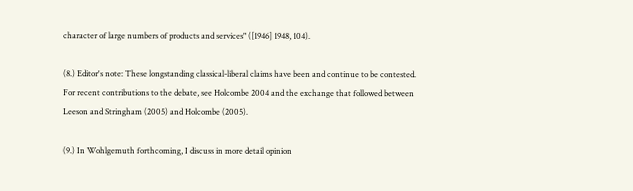character of large numbers of products and services" ([1946] 1948, 104).

(8.) Editor's note: These longstanding classical-liberal claims have been and continue to be contested. For recent contributions to the debate, see Holcombe 2004 and the exchange that followed between Leeson and Stringham (2005) and Holcombe (2005).

(9.) In Wohlgemuth forthcoming, I discuss in more detail opinion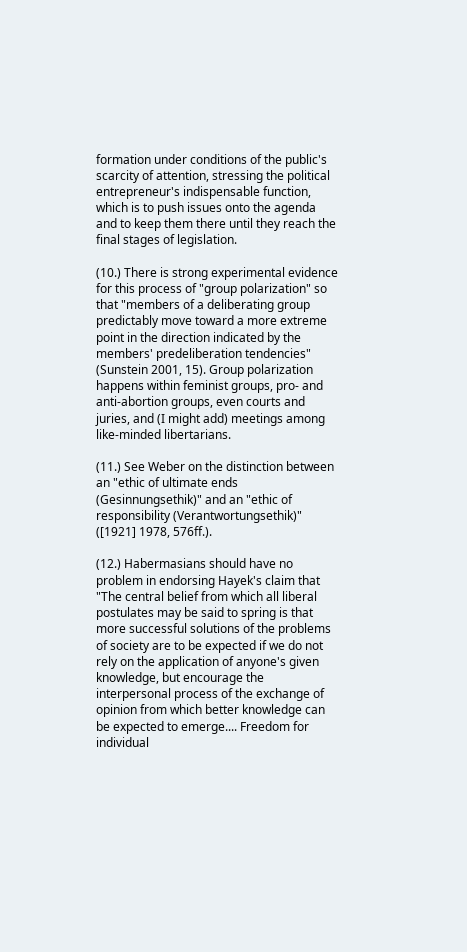formation under conditions of the public's scarcity of attention, stressing the political entrepreneur's indispensable function, which is to push issues onto the agenda and to keep them there until they reach the final stages of legislation.

(10.) There is strong experimental evidence for this process of "group polarization" so that "members of a deliberating group predictably move toward a more extreme point in the direction indicated by the members' predeliberation tendencies" (Sunstein 2001, 15). Group polarization happens within feminist groups, pro- and anti-abortion groups, even courts and juries, and (I might add) meetings among like-minded libertarians.

(11.) See Weber on the distinction between an "ethic of ultimate ends (Gesinnungsethik)" and an "ethic of responsibility (Verantwortungsethik)" ([1921] 1978, 576ff.).

(12.) Habermasians should have no problem in endorsing Hayek's claim that "The central belief from which all liberal postulates may be said to spring is that more successful solutions of the problems of society are to be expected if we do not rely on the application of anyone's given knowledge, but encourage the interpersonal process of the exchange of opinion from which better knowledge can be expected to emerge.... Freedom for individual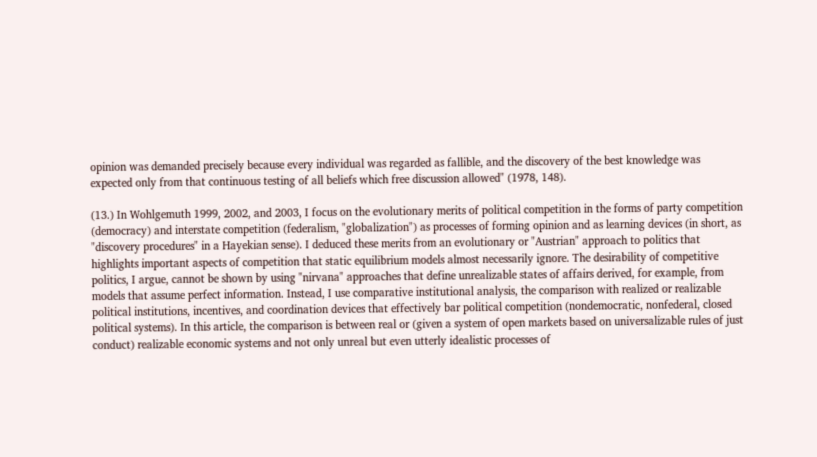opinion was demanded precisely because every individual was regarded as fallible, and the discovery of the best knowledge was expected only from that continuous testing of all beliefs which free discussion allowed" (1978, 148).

(13.) In Wohlgemuth 1999, 2002, and 2003, I focus on the evolutionary merits of political competition in the forms of party competition (democracy) and interstate competition (federalism, "globalization") as processes of forming opinion and as learning devices (in short, as "discovery procedures" in a Hayekian sense). I deduced these merits from an evolutionary or "Austrian" approach to politics that highlights important aspects of competition that static equilibrium models almost necessarily ignore. The desirability of competitive politics, I argue, cannot be shown by using "nirvana" approaches that define unrealizable states of affairs derived, for example, from models that assume perfect information. Instead, I use comparative institutional analysis, the comparison with realized or realizable political institutions, incentives, and coordination devices that effectively bar political competition (nondemocratic, nonfederal, closed political systems). In this article, the comparison is between real or (given a system of open markets based on universalizable rules of just conduct) realizable economic systems and not only unreal but even utterly idealistic processes of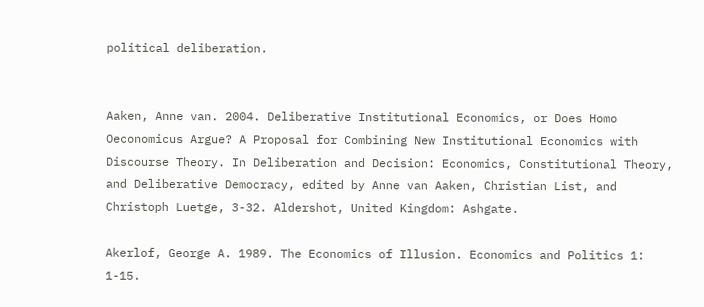political deliberation.


Aaken, Anne van. 2004. Deliberative Institutional Economics, or Does Homo Oeconomicus Argue? A Proposal for Combining New Institutional Economics with Discourse Theory. In Deliberation and Decision: Economics, Constitutional Theory, and Deliberative Democracy, edited by Anne van Aaken, Christian List, and Christoph Luetge, 3-32. Aldershot, United Kingdom: Ashgate.

Akerlof, George A. 1989. The Economics of Illusion. Economics and Politics 1: 1-15.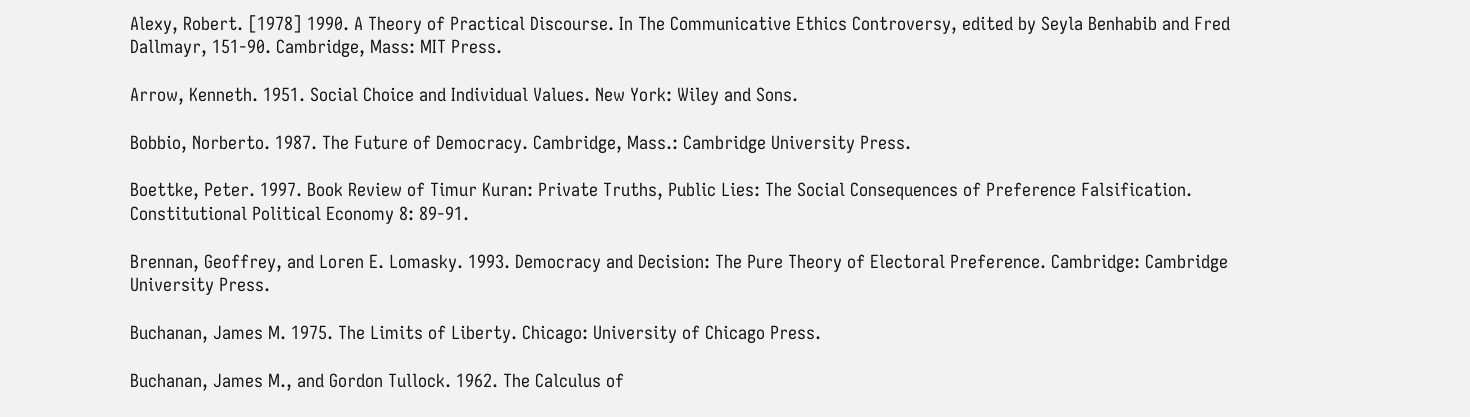Alexy, Robert. [1978] 1990. A Theory of Practical Discourse. In The Communicative Ethics Controversy, edited by Seyla Benhabib and Fred Dallmayr, 151-90. Cambridge, Mass: MIT Press.

Arrow, Kenneth. 1951. Social Choice and Individual Values. New York: Wiley and Sons.

Bobbio, Norberto. 1987. The Future of Democracy. Cambridge, Mass.: Cambridge University Press.

Boettke, Peter. 1997. Book Review of Timur Kuran: Private Truths, Public Lies: The Social Consequences of Preference Falsification. Constitutional Political Economy 8: 89-91.

Brennan, Geoffrey, and Loren E. Lomasky. 1993. Democracy and Decision: The Pure Theory of Electoral Preference. Cambridge: Cambridge University Press.

Buchanan, James M. 1975. The Limits of Liberty. Chicago: University of Chicago Press.

Buchanan, James M., and Gordon Tullock. 1962. The Calculus of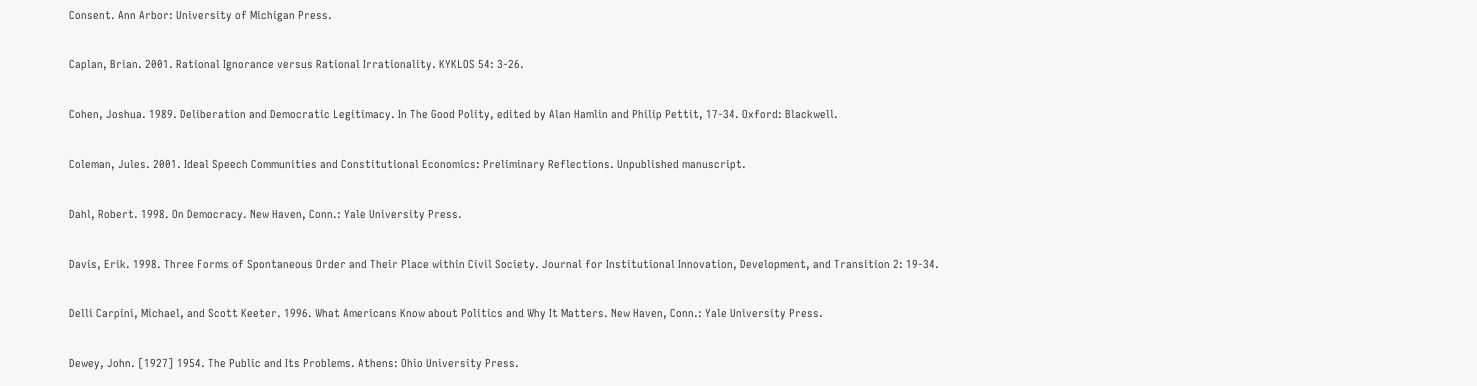Consent. Ann Arbor: University of Michigan Press.

Caplan, Brian. 2001. Rational Ignorance versus Rational Irrationality. KYKLOS 54: 3-26.

Cohen, Joshua. 1989. Deliberation and Democratic Legitimacy. In The Good Polity, edited by Alan Hamlin and Philip Pettit, 17-34. Oxford: Blackwell.

Coleman, Jules. 2001. Ideal Speech Communities and Constitutional Economics: Preliminary Reflections. Unpublished manuscript.

Dahl, Robert. 1998. On Democracy. New Haven, Conn.: Yale University Press.

Davis, Erik. 1998. Three Forms of Spontaneous Order and Their Place within Civil Society. Journal for Institutional Innovation, Development, and Transition 2: 19-34.

Delli Carpini, Michael, and Scott Keeter. 1996. What Americans Know about Politics and Why It Matters. New Haven, Conn.: Yale University Press.

Dewey, John. [1927] 1954. The Public and Its Problems. Athens: Ohio University Press.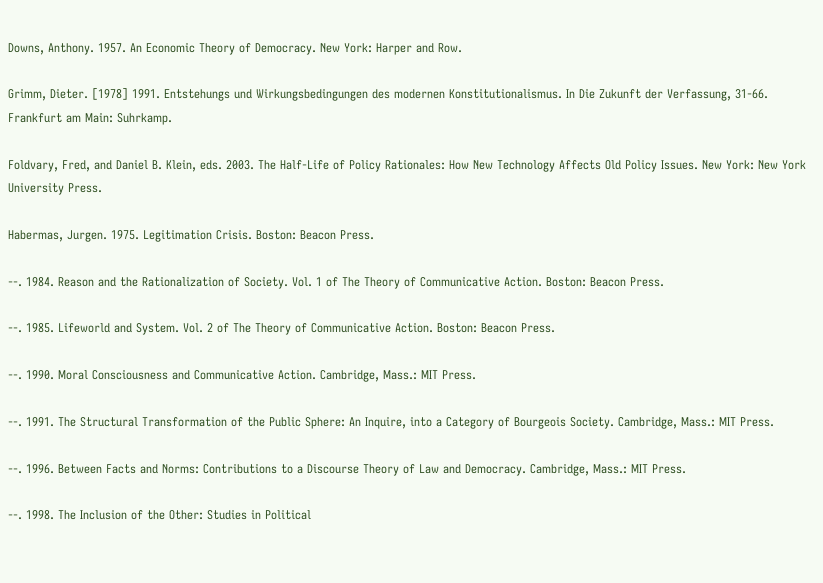Downs, Anthony. 1957. An Economic Theory of Democracy. New York: Harper and Row.

Grimm, Dieter. [1978] 1991. Entstehungs und Wirkungsbedingungen des modernen Konstitutionalismus. In Die Zukunft der Verfassung, 31-66. Frankfurt am Main: Suhrkamp.

Foldvary, Fred, and Daniel B. Klein, eds. 2003. The Half-Life of Policy Rationales: How New Technology Affects Old Policy Issues. New York: New York University Press.

Habermas, Jurgen. 1975. Legitimation Crisis. Boston: Beacon Press.

--. 1984. Reason and the Rationalization of Society. Vol. 1 of The Theory of Communicative Action. Boston: Beacon Press.

--. 1985. Lifeworld and System. Vol. 2 of The Theory of Communicative Action. Boston: Beacon Press.

--. 1990. Moral Consciousness and Communicative Action. Cambridge, Mass.: MIT Press.

--. 1991. The Structural Transformation of the Public Sphere: An Inquire, into a Category of Bourgeois Society. Cambridge, Mass.: MIT Press.

--. 1996. Between Facts and Norms: Contributions to a Discourse Theory of Law and Democracy. Cambridge, Mass.: MIT Press.

--. 1998. The Inclusion of the Other: Studies in Political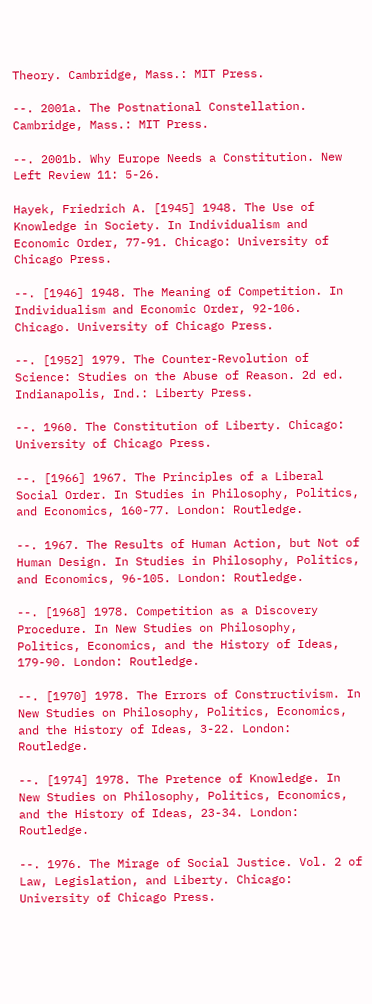Theory. Cambridge, Mass.: MIT Press.

--. 2001a. The Postnational Constellation. Cambridge, Mass.: MIT Press.

--. 2001b. Why Europe Needs a Constitution. New Left Review 11: 5-26.

Hayek, Friedrich A. [1945] 1948. The Use of Knowledge in Society. In Individualism and Economic Order, 77-91. Chicago: University of Chicago Press.

--. [1946] 1948. The Meaning of Competition. In Individualism and Economic Order, 92-106. Chicago. University of Chicago Press.

--. [1952] 1979. The Counter-Revolution of Science: Studies on the Abuse of Reason. 2d ed. Indianapolis, Ind.: Liberty Press.

--. 1960. The Constitution of Liberty. Chicago: University of Chicago Press.

--. [1966] 1967. The Principles of a Liberal Social Order. In Studies in Philosophy, Politics, and Economics, 160-77. London: Routledge.

--. 1967. The Results of Human Action, but Not of Human Design. In Studies in Philosophy, Politics, and Economics, 96-105. London: Routledge.

--. [1968] 1978. Competition as a Discovery Procedure. In New Studies on Philosophy, Politics, Economics, and the History of Ideas, 179-90. London: Routledge.

--. [1970] 1978. The Errors of Constructivism. In New Studies on Philosophy, Politics, Economics, and the History of Ideas, 3-22. London: Routledge.

--. [1974] 1978. The Pretence of Knowledge. In New Studies on Philosophy, Politics, Economics, and the History of Ideas, 23-34. London: Routledge.

--. 1976. The Mirage of Social Justice. Vol. 2 of Law, Legislation, and Liberty. Chicago: University of Chicago Press.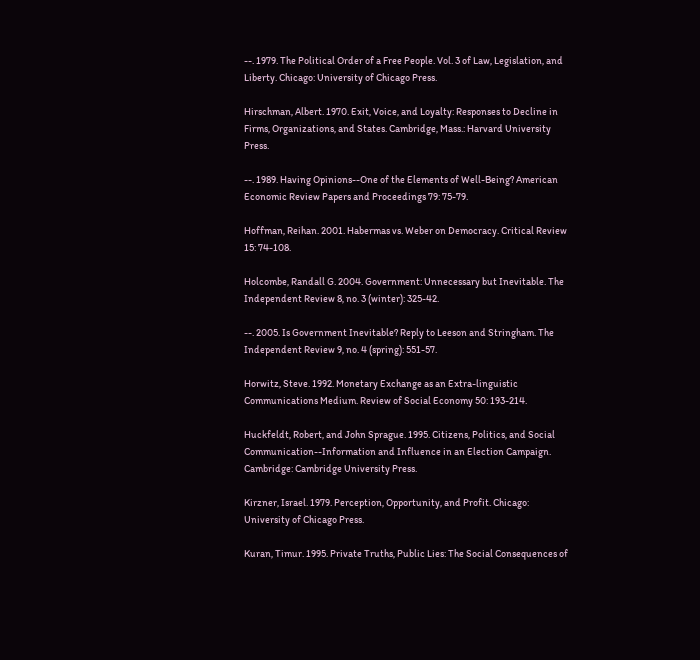--. 1979. The Political Order of a Free People. Vol. 3 of Law, Legislation, and Liberty. Chicago: University of Chicago Press.

Hirschman, Albert. 1970. Exit, Voice, and Loyalty: Responses to Decline in Firms, Organizations, and States. Cambridge, Mass.: Harvard University Press.

--. 1989. Having Opinions--One of the Elements of Well-Being? American Economic Review Papers and Proceedings 79: 75-79.

Hoffman, Reihan. 2001. Habermas vs. Weber on Democracy. Critical Review 15: 74-108.

Holcombe, Randall G. 2004. Government: Unnecessary but Inevitable. The Independent Review 8, no. 3 (winter): 325-42.

--. 2005. Is Government Inevitable? Reply to Leeson and Stringham. The Independent Review 9, no. 4 (spring): 551-57.

Horwitz, Steve. 1992. Monetary Exchange as an Extra-linguistic Communications Medium. Review of Social Economy 50: 193-214.

Huckfeldt, Robert, and John Sprague. 1995. Citizens, Politics, and Social Communication--Information and Influence in an Election Campaign. Cambridge: Cambridge University Press.

Kirzner, Israel. 1979. Perception, Opportunity, and Profit. Chicago: University of Chicago Press.

Kuran, Timur. 1995. Private Truths, Public Lies: The Social Consequences of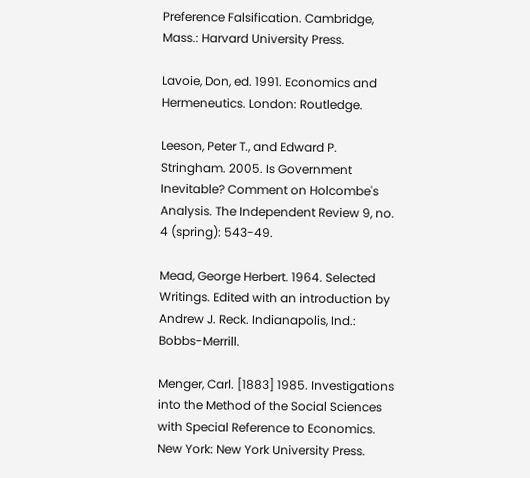Preference Falsification. Cambridge, Mass.: Harvard University Press.

Lavoie, Don, ed. 1991. Economics and Hermeneutics. London: Routledge.

Leeson, Peter T., and Edward P. Stringham. 2005. Is Government Inevitable? Comment on Holcombe's Analysis. The Independent Review 9, no. 4 (spring): 543-49.

Mead, George Herbert. 1964. Selected Writings. Edited with an introduction by Andrew J. Reck. Indianapolis, Ind.: Bobbs-Merrill.

Menger, Carl. [1883] 1985. Investigations into the Method of the Social Sciences with Special Reference to Economics. New York: New York University Press.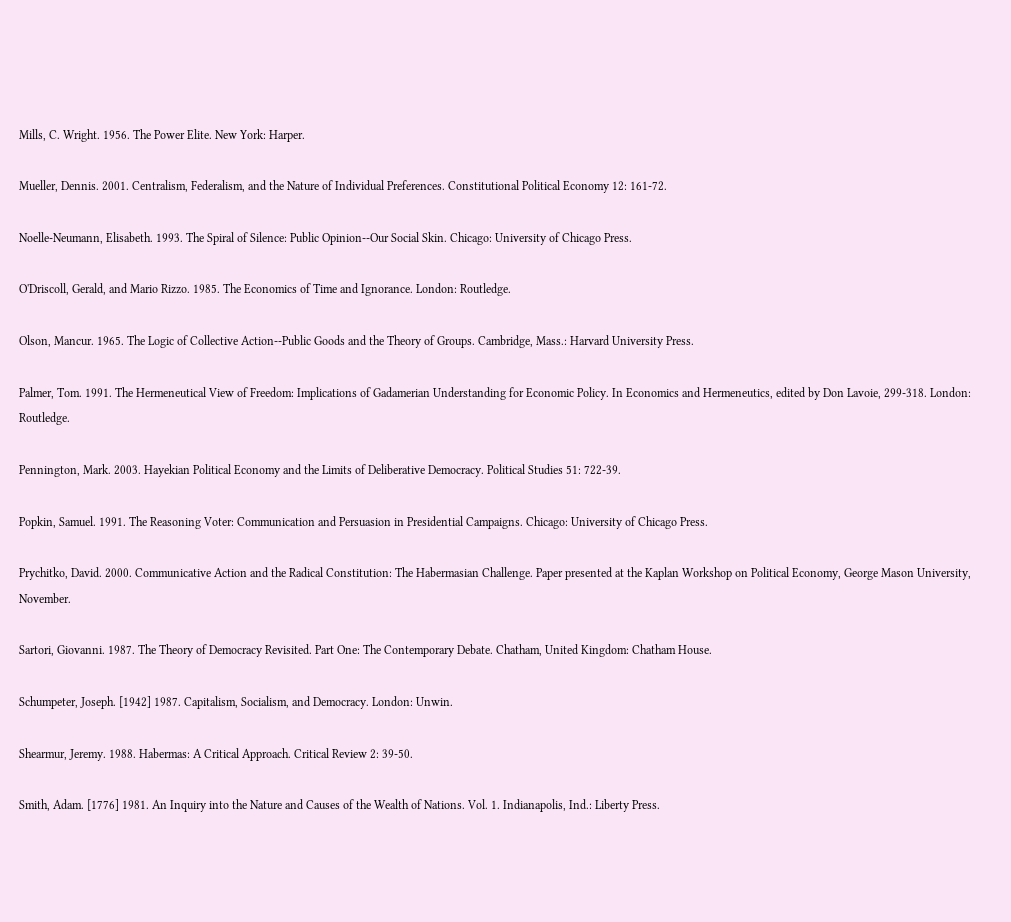Mills, C. Wright. 1956. The Power Elite. New York: Harper.

Mueller, Dennis. 2001. Centralism, Federalism, and the Nature of Individual Preferences. Constitutional Political Economy 12: 161-72.

Noelle-Neumann, Elisabeth. 1993. The Spiral of Silence: Public Opinion--Our Social Skin. Chicago: University of Chicago Press.

O'Driscoll, Gerald, and Mario Rizzo. 1985. The Economics of Time and Ignorance. London: Routledge.

Olson, Mancur. 1965. The Logic of Collective Action--Public Goods and the Theory of Groups. Cambridge, Mass.: Harvard University Press.

Palmer, Tom. 1991. The Hermeneutical View of Freedom: Implications of Gadamerian Understanding for Economic Policy. In Economics and Hermeneutics, edited by Don Lavoie, 299-318. London: Routledge.

Pennington, Mark. 2003. Hayekian Political Economy and the Limits of Deliberative Democracy. Political Studies 51: 722-39.

Popkin, Samuel. 1991. The Reasoning Voter: Communication and Persuasion in Presidential Campaigns. Chicago: University of Chicago Press.

Prychitko, David. 2000. Communicative Action and the Radical Constitution: The Habermasian Challenge. Paper presented at the Kaplan Workshop on Political Economy, George Mason University, November.

Sartori, Giovanni. 1987. The Theory of Democracy Revisited. Part One: The Contemporary Debate. Chatham, United Kingdom: Chatham House.

Schumpeter, Joseph. [1942] 1987. Capitalism, Socialism, and Democracy. London: Unwin.

Shearmur, Jeremy. 1988. Habermas: A Critical Approach. Critical Review 2: 39-50.

Smith, Adam. [1776] 1981. An Inquiry into the Nature and Causes of the Wealth of Nations. Vol. 1. Indianapolis, Ind.: Liberty Press.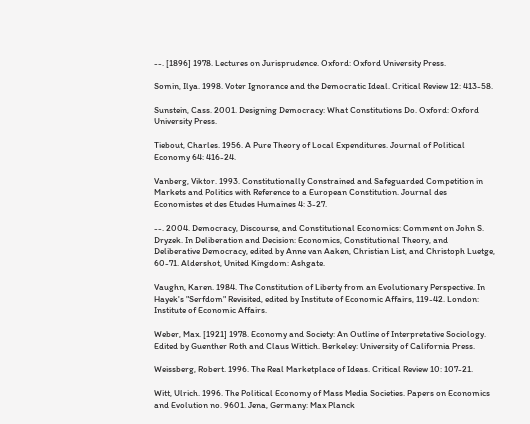--. [1896] 1978. Lectures on Jurisprudence. Oxford: Oxford University Press.

Somin, Ilya. 1998. Voter Ignorance and the Democratic Ideal. Critical Review 12: 413-58.

Sunstein, Cass. 2001. Designing Democracy: What Constitutions Do. Oxford: Oxford University Press.

Tiebout, Charles. 1956. A Pure Theory of Local Expenditures. Journal of Political Economy 64: 416-24.

Vanberg, Viktor. 1993. Constitutionally Constrained and Safeguarded Competition in Markets and Politics with Reference to a European Constitution. Journal des Economistes et des Etudes Humaines 4: 3-27.

--. 2004. Democracy, Discourse, and Constitutional Economics: Comment on John S. Dryzek. In Deliberation and Decision: Economics, Constitutional Theory, and Deliberative Democracy, edited by Anne van Aaken, Christian List, and Christoph Luetge, 60-71. Aldershot, United Kingdom: Ashgate.

Vaughn, Karen. 1984. The Constitution of Liberty from an Evolutionary Perspective. In Hayek's "Serfdom" Revisited, edited by Institute of Economic Affairs, 119-42. London: Institute of Economic Affairs.

Weber, Max. [1921] 1978. Economy and Society: An Outline of Interpretative Sociology. Edited by Guenther Roth and Claus Wittich. Berkeley: University of California Press.

Weissberg, Robert. 1996. The Real Marketplace of Ideas. Critical Review 10: 107-21.

Witt, Ulrich. 1996. The Political Economy of Mass Media Societies. Papers on Economics and Evolution no. 9601. Jena, Germany: Max Planck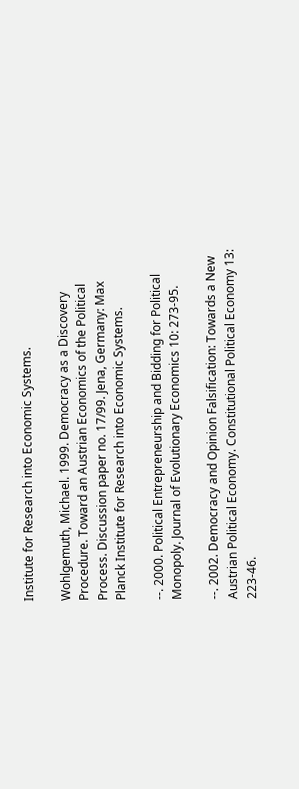Institute for Research into Economic Systems.

Wohlgemuth, Michael. 1999. Democracy as a Discovery Procedure. Toward an Austrian Economics of the Political Process. Discussion paper no. 17/99. Jena, Germany: Max Planck Institute for Research into Economic Systems.

--. 2000. Political Entrepreneurship and Bidding for Political Monopoly. Journal of Evolutionary Economics 10: 273-95.

--. 2002. Democracy and Opinion Falsification: Towards a New Austrian Political Economy. Constitutional Political Economy 13: 223-46.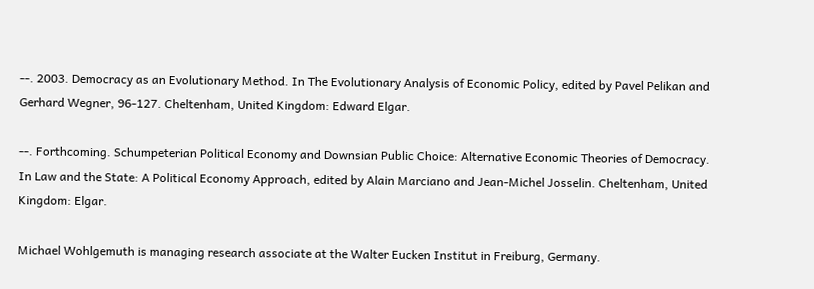--. 2003. Democracy as an Evolutionary Method. In The Evolutionary Analysis of Economic Policy, edited by Pavel Pelikan and Gerhard Wegner, 96-127. Cheltenham, United Kingdom: Edward Elgar.

--. Forthcoming. Schumpeterian Political Economy and Downsian Public Choice: Alternative Economic Theories of Democracy. In Law and the State: A Political Economy Approach, edited by Alain Marciano and Jean-Michel Josselin. Cheltenham, United Kingdom: Elgar.

Michael Wohlgemuth is managing research associate at the Walter Eucken Institut in Freiburg, Germany.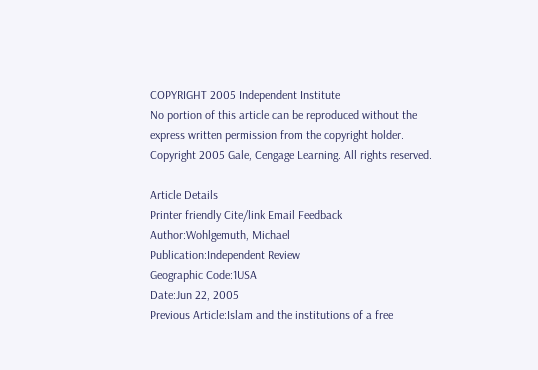COPYRIGHT 2005 Independent Institute
No portion of this article can be reproduced without the express written permission from the copyright holder.
Copyright 2005 Gale, Cengage Learning. All rights reserved.

Article Details
Printer friendly Cite/link Email Feedback
Author:Wohlgemuth, Michael
Publication:Independent Review
Geographic Code:1USA
Date:Jun 22, 2005
Previous Article:Islam and the institutions of a free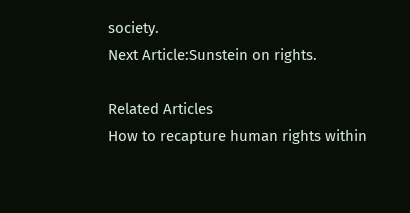society.
Next Article:Sunstein on rights.

Related Articles
How to recapture human rights within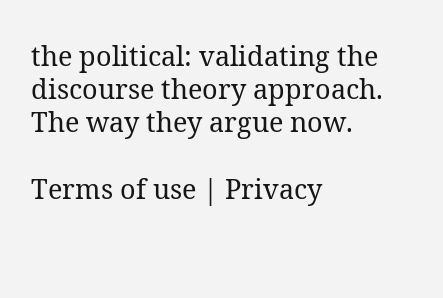the political: validating the discourse theory approach.
The way they argue now.

Terms of use | Privacy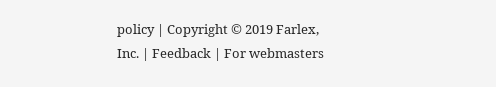policy | Copyright © 2019 Farlex, Inc. | Feedback | For webmasters